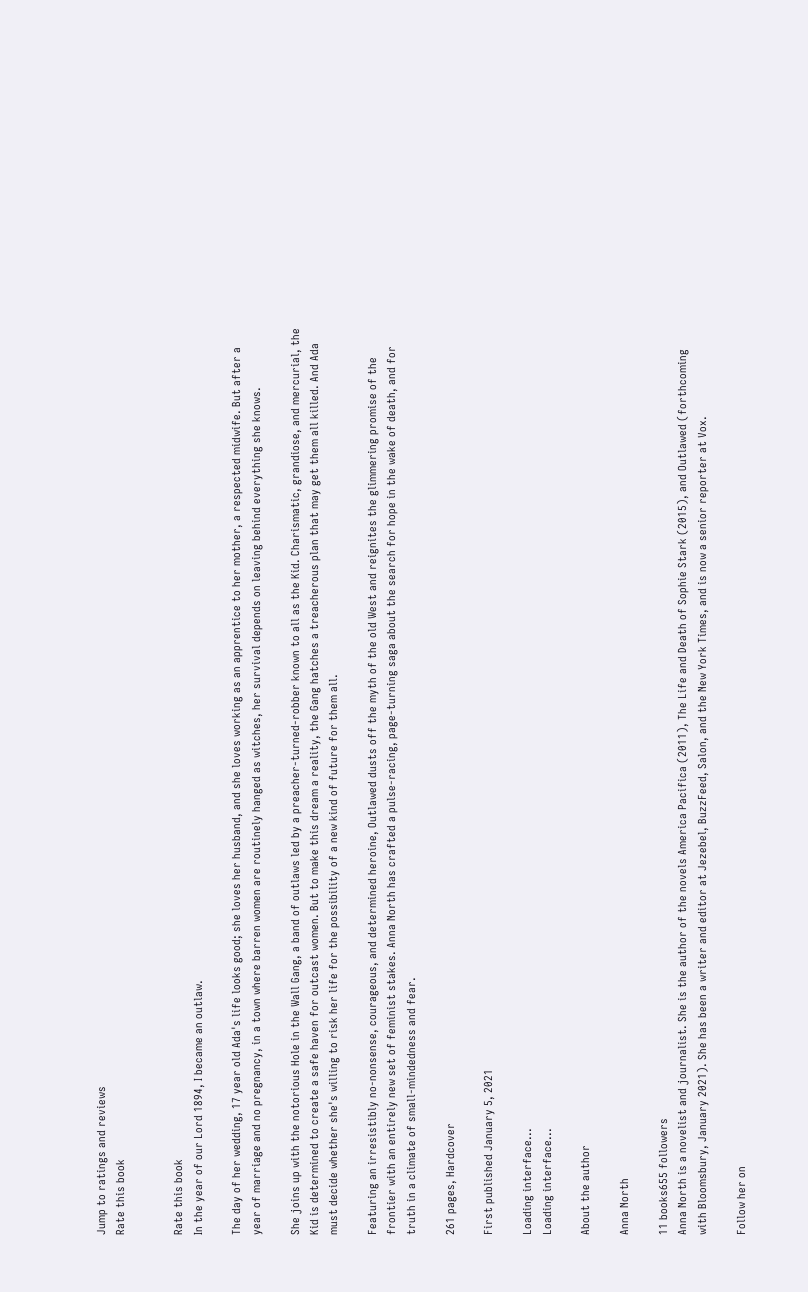Jump to ratings and reviews
Rate this book


Rate this book
In the year of our Lord 1894, I became an outlaw.

The day of her wedding, 17 year old Ada's life looks good; she loves her husband, and she loves working as an apprentice to her mother, a respected midwife. But after a year of marriage and no pregnancy, in a town where barren women are routinely hanged as witches, her survival depends on leaving behind everything she knows.

She joins up with the notorious Hole in the Wall Gang, a band of outlaws led by a preacher-turned-robber known to all as the Kid. Charismatic, grandiose, and mercurial, the Kid is determined to create a safe haven for outcast women. But to make this dream a reality, the Gang hatches a treacherous plan that may get them all killed. And Ada must decide whether she's willing to risk her life for the possibility of a new kind of future for them all.

Featuring an irresistibly no-nonsense, courageous, and determined heroine, Outlawed dusts off the myth of the old West and reignites the glimmering promise of the frontier with an entirely new set of feminist stakes. Anna North has crafted a pulse-racing, page-turning saga about the search for hope in the wake of death, and for truth in a climate of small-mindedness and fear.

261 pages, Hardcover

First published January 5, 2021

Loading interface...
Loading interface...

About the author

Anna North

11 books655 followers
Anna North is a novelist and journalist. She is the author of the novels America Pacifica (2011), The Life and Death of Sophie Stark (2015), and Outlawed (forthcoming with Bloomsbury, January 2021). She has been a writer and editor at Jezebel, BuzzFeed, Salon, and the New York Times, and is now a senior reporter at Vox.

Follow her on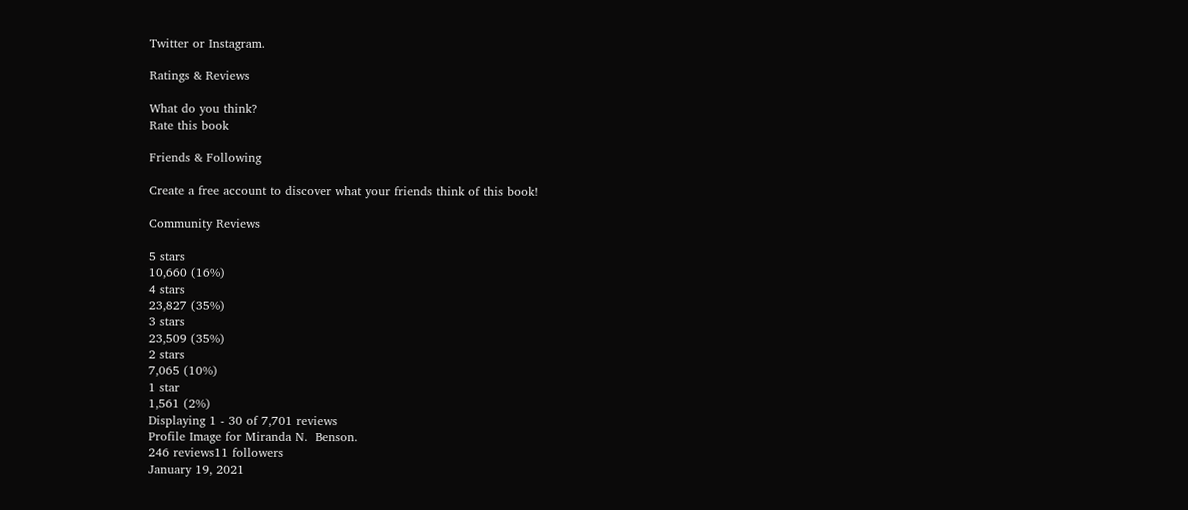Twitter or Instagram.

Ratings & Reviews

What do you think?
Rate this book

Friends & Following

Create a free account to discover what your friends think of this book!

Community Reviews

5 stars
10,660 (16%)
4 stars
23,827 (35%)
3 stars
23,509 (35%)
2 stars
7,065 (10%)
1 star
1,561 (2%)
Displaying 1 - 30 of 7,701 reviews
Profile Image for Miranda N.  Benson.
246 reviews11 followers
January 19, 2021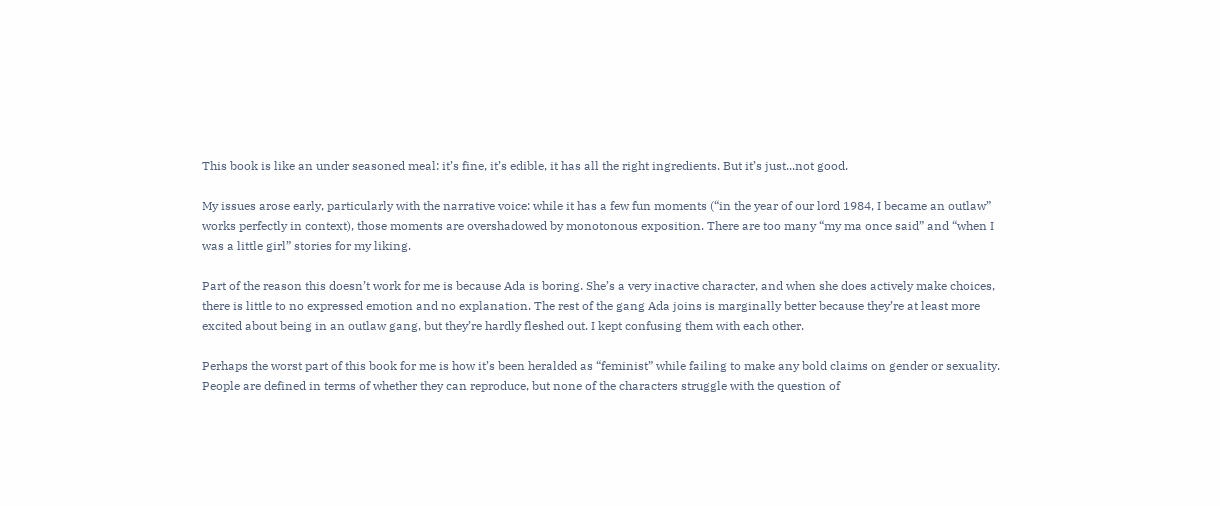This book is like an under seasoned meal: it’s fine, it’s edible, it has all the right ingredients. But it’s just...not good.

My issues arose early, particularly with the narrative voice: while it has a few fun moments (“in the year of our lord 1984, I became an outlaw” works perfectly in context), those moments are overshadowed by monotonous exposition. There are too many “my ma once said” and “when I was a little girl” stories for my liking.

Part of the reason this doesn’t work for me is because Ada is boring. She’s a very inactive character, and when she does actively make choices, there is little to no expressed emotion and no explanation. The rest of the gang Ada joins is marginally better because they’re at least more excited about being in an outlaw gang, but they’re hardly fleshed out. I kept confusing them with each other.

Perhaps the worst part of this book for me is how it’s been heralded as “feminist” while failing to make any bold claims on gender or sexuality. People are defined in terms of whether they can reproduce, but none of the characters struggle with the question of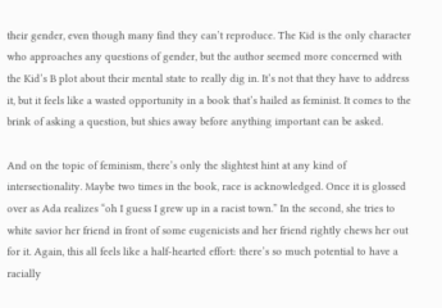their gender, even though many find they can’t reproduce. The Kid is the only character who approaches any questions of gender, but the author seemed more concerned with the Kid’s B plot about their mental state to really dig in. It’s not that they have to address it, but it feels like a wasted opportunity in a book that’s hailed as feminist. It comes to the brink of asking a question, but shies away before anything important can be asked.

And on the topic of feminism, there’s only the slightest hint at any kind of intersectionality. Maybe two times in the book, race is acknowledged. Once it is glossed over as Ada realizes “oh I guess I grew up in a racist town.” In the second, she tries to white savior her friend in front of some eugenicists and her friend rightly chews her out for it. Again, this all feels like a half-hearted effort: there’s so much potential to have a racially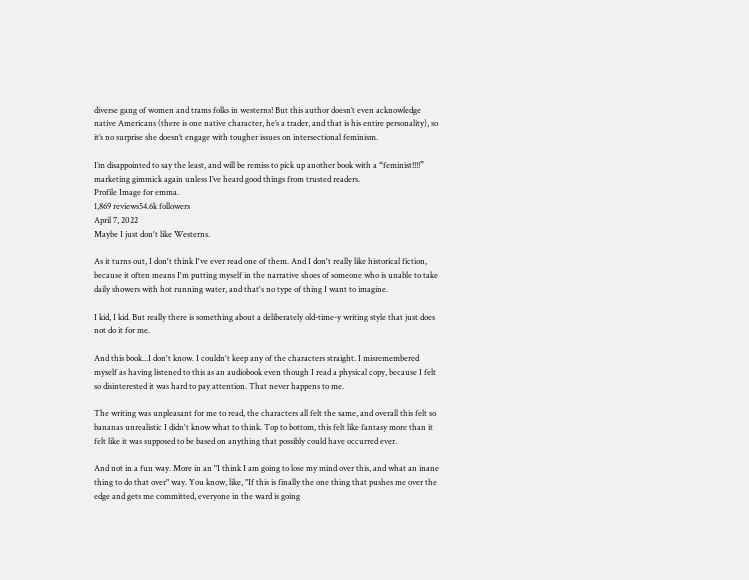diverse gang of women and trams folks in westerns! But this author doesn’t even acknowledge native Americans (there is one native character, he’s a trader, and that is his entire personality), so it’s no surprise she doesn’t engage with tougher issues on intersectional feminism.

I’m disappointed to say the least, and will be remiss to pick up another book with a “feminist!!!!” marketing gimmick again unless I’ve heard good things from trusted readers.
Profile Image for emma.
1,869 reviews54.6k followers
April 7, 2022
Maybe I just don't like Westerns.

As it turns out, I don't think I've ever read one of them. And I don't really like historical fiction, because it often means I'm putting myself in the narrative shoes of someone who is unable to take daily showers with hot running water, and that's no type of thing I want to imagine.

I kid, I kid. But really there is something about a deliberately old-time-y writing style that just does not do it for me.

And this book...I don't know. I couldn't keep any of the characters straight. I misremembered myself as having listened to this as an audiobook even though I read a physical copy, because I felt so disinterested it was hard to pay attention. That never happens to me.

The writing was unpleasant for me to read, the characters all felt the same, and overall this felt so bananas unrealistic I didn't know what to think. Top to bottom, this felt like fantasy more than it felt like it was supposed to be based on anything that possibly could have occurred ever.

And not in a fun way. More in an "I think I am going to lose my mind over this, and what an inane thing to do that over" way. You know, like, "If this is finally the one thing that pushes me over the edge and gets me committed, everyone in the ward is going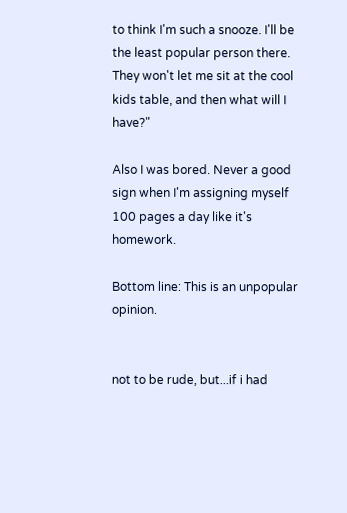to think I'm such a snooze. I'll be the least popular person there. They won't let me sit at the cool kids table, and then what will I have?"

Also I was bored. Never a good sign when I'm assigning myself 100 pages a day like it's homework.

Bottom line: This is an unpopular opinion.


not to be rude, but...if i had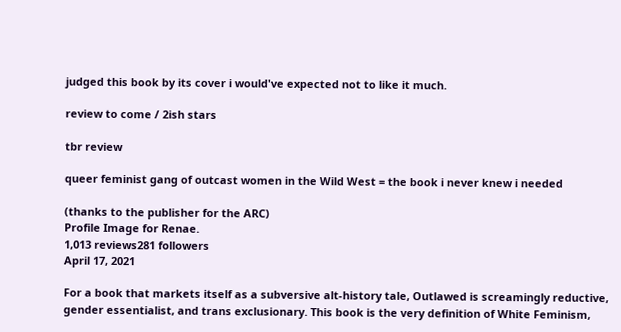judged this book by its cover i would've expected not to like it much.

review to come / 2ish stars

tbr review

queer feminist gang of outcast women in the Wild West = the book i never knew i needed

(thanks to the publisher for the ARC)
Profile Image for Renae.
1,013 reviews281 followers
April 17, 2021

For a book that markets itself as a subversive alt-history tale, Outlawed is screamingly reductive, gender essentialist, and trans exclusionary. This book is the very definition of White Feminism,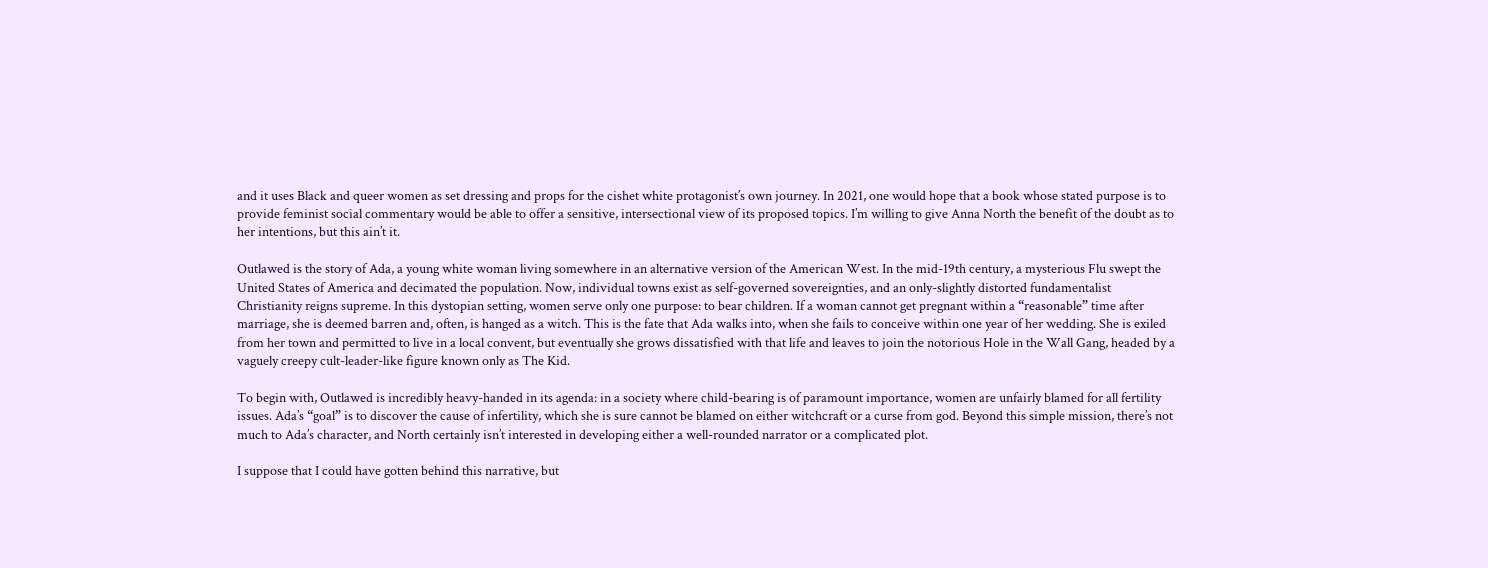and it uses Black and queer women as set dressing and props for the cishet white protagonist’s own journey. In 2021, one would hope that a book whose stated purpose is to provide feminist social commentary would be able to offer a sensitive, intersectional view of its proposed topics. I’m willing to give Anna North the benefit of the doubt as to her intentions, but this ain’t it.

Outlawed is the story of Ada, a young white woman living somewhere in an alternative version of the American West. In the mid-19th century, a mysterious Flu swept the United States of America and decimated the population. Now, individual towns exist as self-governed sovereignties, and an only-slightly distorted fundamentalist Christianity reigns supreme. In this dystopian setting, women serve only one purpose: to bear children. If a woman cannot get pregnant within a “reasonable” time after marriage, she is deemed barren and, often, is hanged as a witch. This is the fate that Ada walks into, when she fails to conceive within one year of her wedding. She is exiled from her town and permitted to live in a local convent, but eventually she grows dissatisfied with that life and leaves to join the notorious Hole in the Wall Gang, headed by a vaguely creepy cult-leader-like figure known only as The Kid.

To begin with, Outlawed is incredibly heavy-handed in its agenda: in a society where child-bearing is of paramount importance, women are unfairly blamed for all fertility issues. Ada’s “goal” is to discover the cause of infertility, which she is sure cannot be blamed on either witchcraft or a curse from god. Beyond this simple mission, there’s not much to Ada’s character, and North certainly isn’t interested in developing either a well-rounded narrator or a complicated plot.

I suppose that I could have gotten behind this narrative, but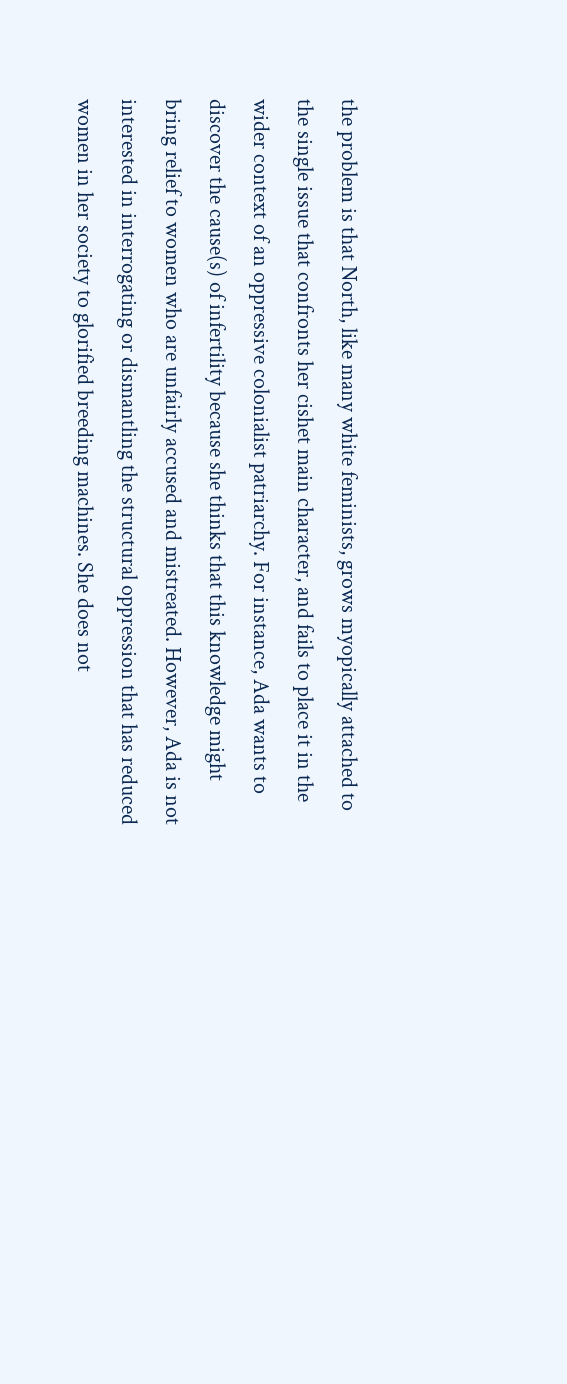the problem is that North, like many white feminists, grows myopically attached to the single issue that confronts her cishet main character, and fails to place it in the wider context of an oppressive colonialist patriarchy. For instance, Ada wants to discover the cause(s) of infertility because she thinks that this knowledge might bring relief to women who are unfairly accused and mistreated. However, Ada is not interested in interrogating or dismantling the structural oppression that has reduced women in her society to glorified breeding machines. She does not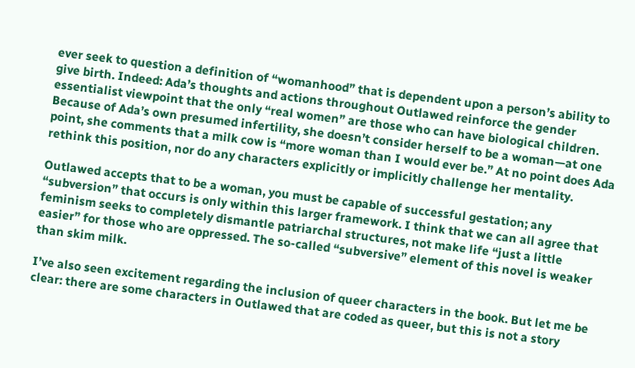ever seek to question a definition of “womanhood” that is dependent upon a person’s ability to give birth. Indeed: Ada’s thoughts and actions throughout Outlawed reinforce the gender essentialist viewpoint that the only “real women” are those who can have biological children. Because of Ada’s own presumed infertility, she doesn’t consider herself to be a woman—at one point, she comments that a milk cow is “more woman than I would ever be.” At no point does Ada rethink this position, nor do any characters explicitly or implicitly challenge her mentality.

Outlawed accepts that to be a woman, you must be capable of successful gestation; any “subversion” that occurs is only within this larger framework. I think that we can all agree that feminism seeks to completely dismantle patriarchal structures, not make life “just a little easier” for those who are oppressed. The so-called “subversive” element of this novel is weaker than skim milk.

I’ve also seen excitement regarding the inclusion of queer characters in the book. But let me be clear: there are some characters in Outlawed that are coded as queer, but this is not a story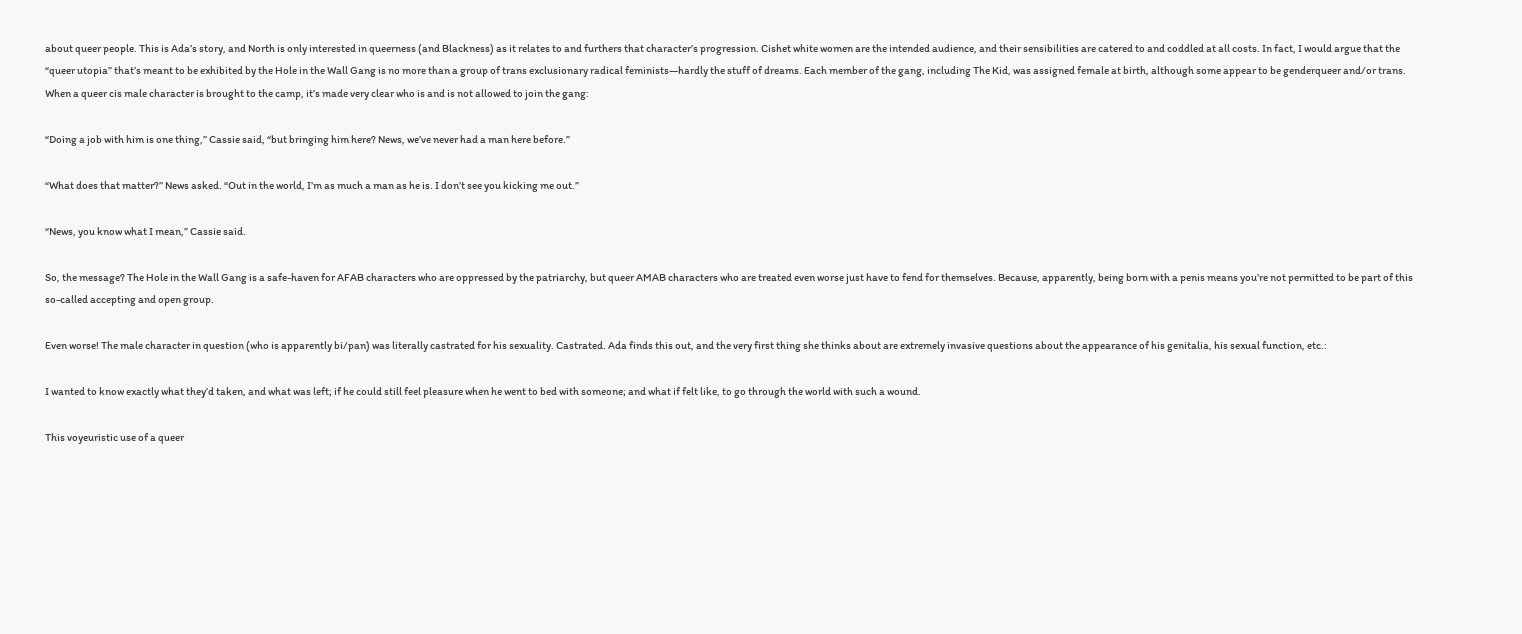about queer people. This is Ada’s story, and North is only interested in queerness (and Blackness) as it relates to and furthers that character’s progression. Cishet white women are the intended audience, and their sensibilities are catered to and coddled at all costs. In fact, I would argue that the “queer utopia” that’s meant to be exhibited by the Hole in the Wall Gang is no more than a group of trans exclusionary radical feminists—hardly the stuff of dreams. Each member of the gang, including The Kid, was assigned female at birth, although some appear to be genderqueer and/or trans. When a queer cis male character is brought to the camp, it’s made very clear who is and is not allowed to join the gang:

“Doing a job with him is one thing,” Cassie said, “but bringing him here? News, we’ve never had a man here before.”

“What does that matter?” News asked. “Out in the world, I’m as much a man as he is. I don’t see you kicking me out.”

“News, you know what I mean,” Cassie said.

So, the message? The Hole in the Wall Gang is a safe-haven for AFAB characters who are oppressed by the patriarchy, but queer AMAB characters who are treated even worse just have to fend for themselves. Because, apparently, being born with a penis means you’re not permitted to be part of this so-called accepting and open group.

Even worse! The male character in question (who is apparently bi/pan) was literally castrated for his sexuality. Castrated. Ada finds this out, and the very first thing she thinks about are extremely invasive questions about the appearance of his genitalia, his sexual function, etc.:

I wanted to know exactly what they’d taken, and what was left; if he could still feel pleasure when he went to bed with someone; and what if felt like, to go through the world with such a wound.

This voyeuristic use of a queer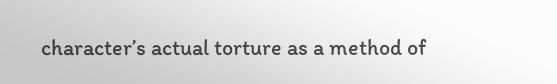character’s actual torture as a method of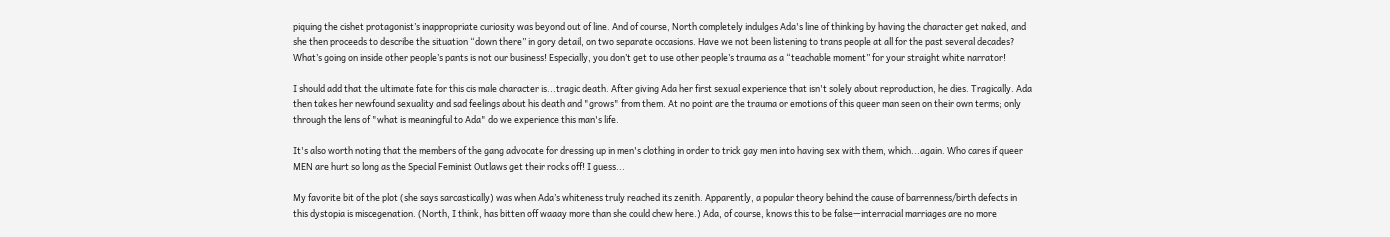piquing the cishet protagonist’s inappropriate curiosity was beyond out of line. And of course, North completely indulges Ada's line of thinking by having the character get naked, and she then proceeds to describe the situation “down there” in gory detail, on two separate occasions. Have we not been listening to trans people at all for the past several decades? What’s going on inside other people’s pants is not our business! Especially, you don’t get to use other people’s trauma as a “teachable moment” for your straight white narrator!

I should add that the ultimate fate for this cis male character is...tragic death. After giving Ada her first sexual experience that isn't solely about reproduction, he dies. Tragically. Ada then takes her newfound sexuality and sad feelings about his death and "grows" from them. At no point are the trauma or emotions of this queer man seen on their own terms; only through the lens of "what is meaningful to Ada" do we experience this man's life.

It's also worth noting that the members of the gang advocate for dressing up in men's clothing in order to trick gay men into having sex with them, which...again. Who cares if queer MEN are hurt so long as the Special Feminist Outlaws get their rocks off! I guess...

My favorite bit of the plot (she says sarcastically) was when Ada’s whiteness truly reached its zenith. Apparently, a popular theory behind the cause of barrenness/birth defects in this dystopia is miscegenation. (North, I think, has bitten off waaay more than she could chew here.) Ada, of course, knows this to be false—interracial marriages are no more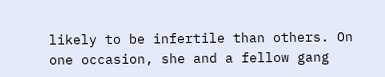likely to be infertile than others. On one occasion, she and a fellow gang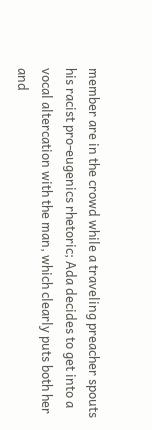member are in the crowd while a traveling preacher spouts his racist pro-eugenics rhetoric; Ada decides to get into a vocal altercation with the man, which clearly puts both her and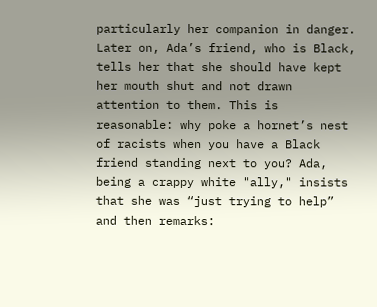particularly her companion in danger. Later on, Ada’s friend, who is Black, tells her that she should have kept her mouth shut and not drawn attention to them. This is reasonable: why poke a hornet’s nest of racists when you have a Black friend standing next to you? Ada, being a crappy white "ally," insists that she was “just trying to help” and then remarks: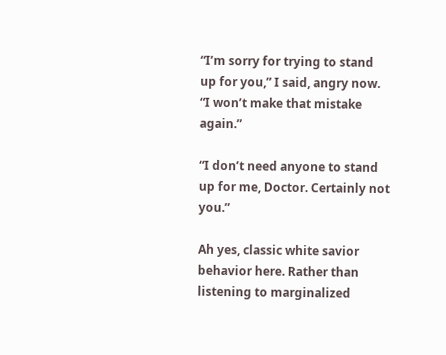“I’m sorry for trying to stand up for you,” I said, angry now. “I won’t make that mistake again.”

“I don’t need anyone to stand up for me, Doctor. Certainly not you.”

Ah yes, classic white savior behavior here. Rather than listening to marginalized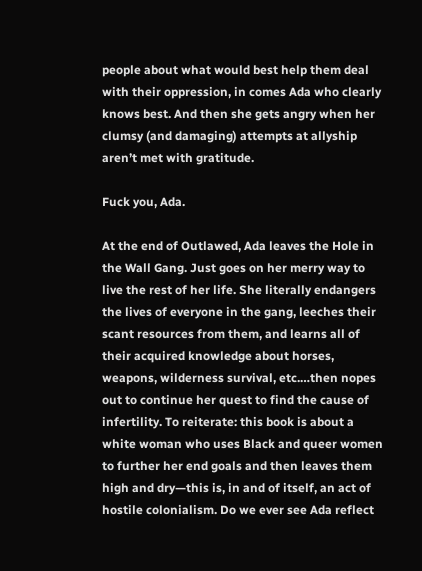people about what would best help them deal with their oppression, in comes Ada who clearly knows best. And then she gets angry when her clumsy (and damaging) attempts at allyship aren’t met with gratitude.

Fuck you, Ada.

At the end of Outlawed, Ada leaves the Hole in the Wall Gang. Just goes on her merry way to live the rest of her life. She literally endangers the lives of everyone in the gang, leeches their scant resources from them, and learns all of their acquired knowledge about horses, weapons, wilderness survival, etc.…then nopes out to continue her quest to find the cause of infertility. To reiterate: this book is about a white woman who uses Black and queer women to further her end goals and then leaves them high and dry—this is, in and of itself, an act of hostile colonialism. Do we ever see Ada reflect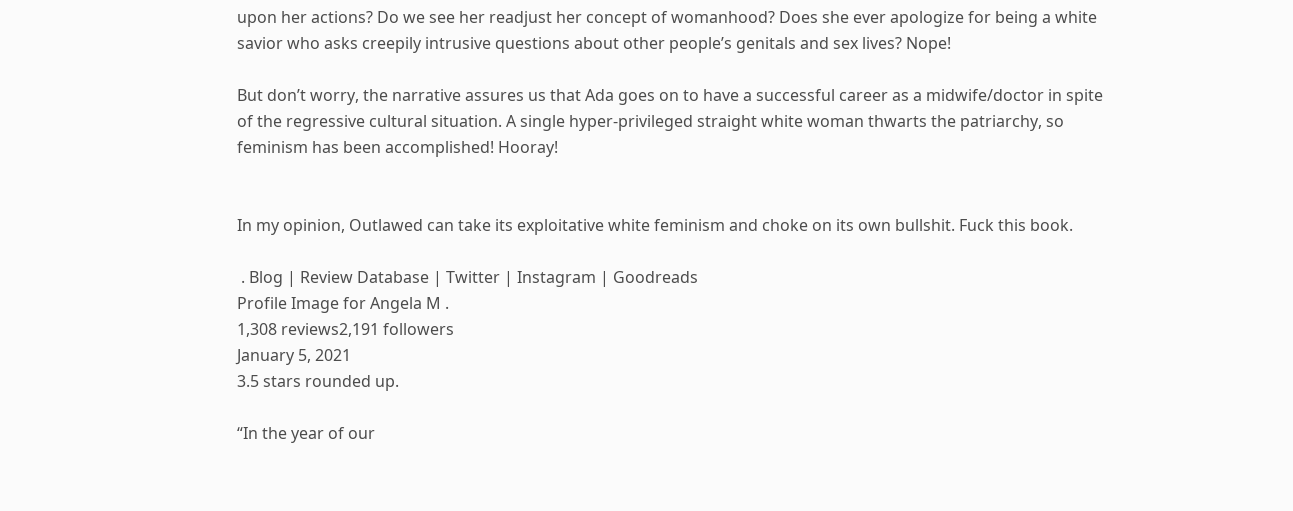upon her actions? Do we see her readjust her concept of womanhood? Does she ever apologize for being a white savior who asks creepily intrusive questions about other people’s genitals and sex lives? Nope!

But don’t worry, the narrative assures us that Ada goes on to have a successful career as a midwife/doctor in spite of the regressive cultural situation. A single hyper-privileged straight white woman thwarts the patriarchy, so feminism has been accomplished! Hooray!


In my opinion, Outlawed can take its exploitative white feminism and choke on its own bullshit. Fuck this book.

 . Blog | Review Database | Twitter | Instagram | Goodreads
Profile Image for Angela M .
1,308 reviews2,191 followers
January 5, 2021
3.5 stars rounded up.

“In the year of our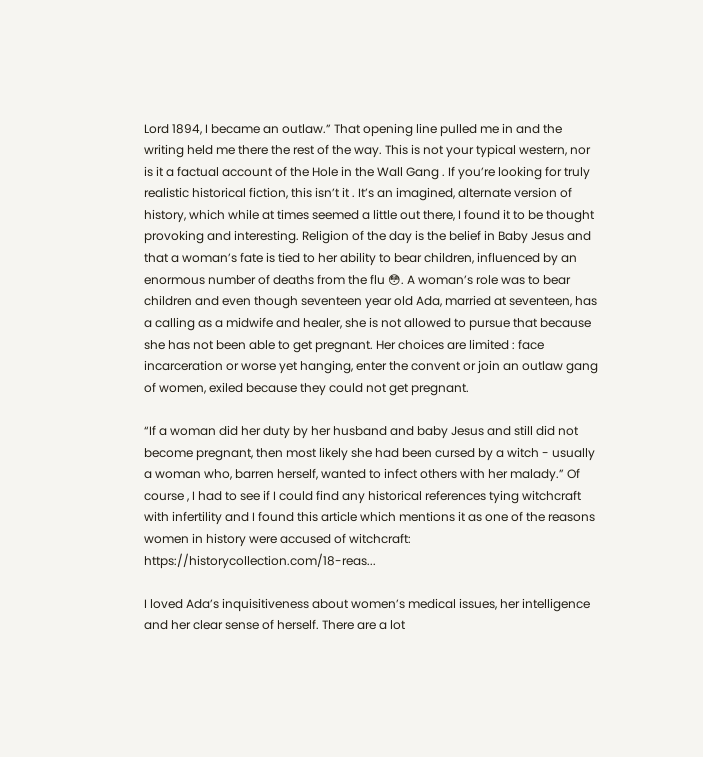Lord 1894, I became an outlaw.” That opening line pulled me in and the writing held me there the rest of the way. This is not your typical western, nor is it a factual account of the Hole in the Wall Gang . If you’re looking for truly realistic historical fiction, this isn’t it . It’s an imagined, alternate version of history, which while at times seemed a little out there, I found it to be thought provoking and interesting. Religion of the day is the belief in Baby Jesus and that a woman’s fate is tied to her ability to bear children, influenced by an enormous number of deaths from the flu 😳. A woman’s role was to bear children and even though seventeen year old Ada, married at seventeen, has a calling as a midwife and healer, she is not allowed to pursue that because she has not been able to get pregnant. Her choices are limited : face incarceration or worse yet hanging, enter the convent or join an outlaw gang of women, exiled because they could not get pregnant.

“If a woman did her duty by her husband and baby Jesus and still did not become pregnant, then most likely she had been cursed by a witch - usually a woman who, barren herself, wanted to infect others with her malady.” Of course , I had to see if I could find any historical references tying witchcraft with infertility and I found this article which mentions it as one of the reasons women in history were accused of witchcraft: https://historycollection.com/18-reas...

I loved Ada’s inquisitiveness about women’s medical issues, her intelligence and her clear sense of herself. There are a lot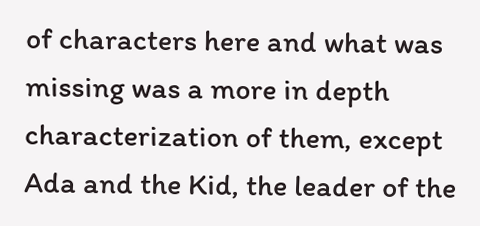of characters here and what was missing was a more in depth characterization of them, except Ada and the Kid, the leader of the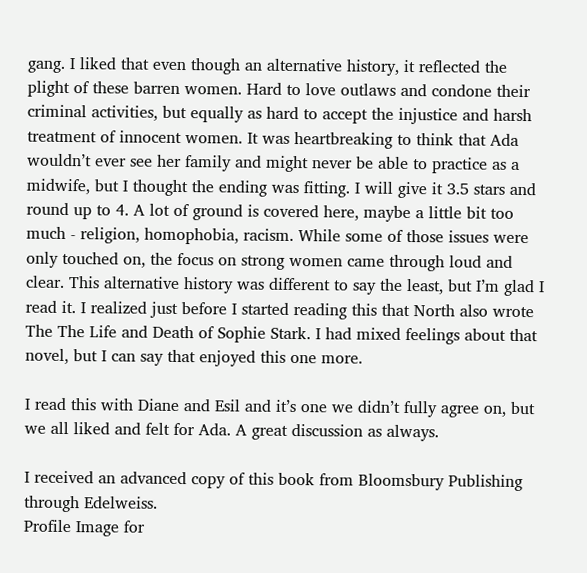gang. I liked that even though an alternative history, it reflected the plight of these barren women. Hard to love outlaws and condone their criminal activities, but equally as hard to accept the injustice and harsh treatment of innocent women. It was heartbreaking to think that Ada wouldn’t ever see her family and might never be able to practice as a midwife, but I thought the ending was fitting. I will give it 3.5 stars and round up to 4. A lot of ground is covered here, maybe a little bit too much - religion, homophobia, racism. While some of those issues were only touched on, the focus on strong women came through loud and clear. This alternative history was different to say the least, but I’m glad I read it. I realized just before I started reading this that North also wrote The The Life and Death of Sophie Stark. I had mixed feelings about that novel, but I can say that enjoyed this one more.

I read this with Diane and Esil and it’s one we didn’t fully agree on, but we all liked and felt for Ada. A great discussion as always.

I received an advanced copy of this book from Bloomsbury Publishing through Edelweiss.
Profile Image for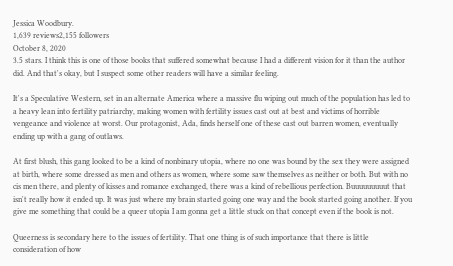Jessica Woodbury.
1,639 reviews2,155 followers
October 8, 2020
3.5 stars. I think this is one of those books that suffered somewhat because I had a different vision for it than the author did. And that's okay, but I suspect some other readers will have a similar feeling.

It's a Speculative Western, set in an alternate America where a massive flu wiping out much of the population has led to a heavy lean into fertility patriarchy, making women with fertility issues cast out at best and victims of horrible vengeance and violence at worst. Our protagonist, Ada, finds herself one of these cast out barren women, eventually ending up with a gang of outlaws.

At first blush, this gang looked to be a kind of nonbinary utopia, where no one was bound by the sex they were assigned at birth, where some dressed as men and others as women, where some saw themselves as neither or both. But with no cis men there, and plenty of kisses and romance exchanged, there was a kind of rebellious perfection. Buuuuuuuuut that isn't really how it ended up. It was just where my brain started going one way and the book started going another. If you give me something that could be a queer utopia I am gonna get a little stuck on that concept even if the book is not.

Queerness is secondary here to the issues of fertility. That one thing is of such importance that there is little consideration of how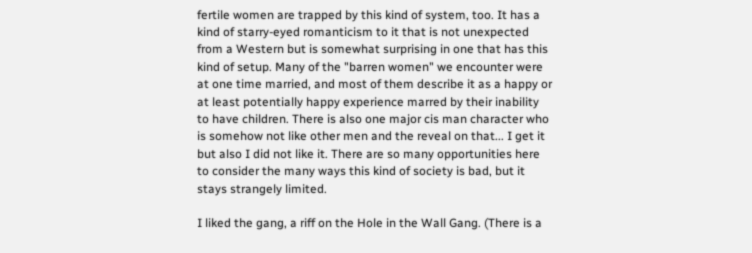fertile women are trapped by this kind of system, too. It has a kind of starry-eyed romanticism to it that is not unexpected from a Western but is somewhat surprising in one that has this kind of setup. Many of the "barren women" we encounter were at one time married, and most of them describe it as a happy or at least potentially happy experience marred by their inability to have children. There is also one major cis man character who is somehow not like other men and the reveal on that... I get it but also I did not like it. There are so many opportunities here to consider the many ways this kind of society is bad, but it stays strangely limited.

I liked the gang, a riff on the Hole in the Wall Gang. (There is a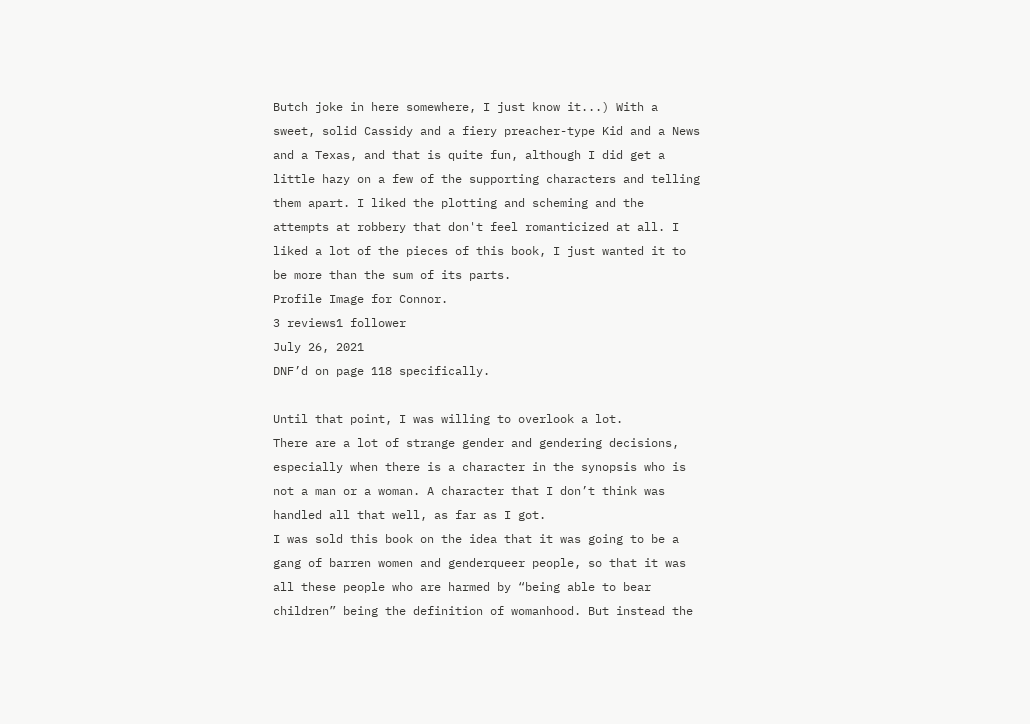Butch joke in here somewhere, I just know it...) With a sweet, solid Cassidy and a fiery preacher-type Kid and a News and a Texas, and that is quite fun, although I did get a little hazy on a few of the supporting characters and telling them apart. I liked the plotting and scheming and the attempts at robbery that don't feel romanticized at all. I liked a lot of the pieces of this book, I just wanted it to be more than the sum of its parts.
Profile Image for Connor.
3 reviews1 follower
July 26, 2021
DNF’d on page 118 specifically.

Until that point, I was willing to overlook a lot.
There are a lot of strange gender and gendering decisions, especially when there is a character in the synopsis who is not a man or a woman. A character that I don’t think was handled all that well, as far as I got.
I was sold this book on the idea that it was going to be a gang of barren women and genderqueer people, so that it was all these people who are harmed by “being able to bear children” being the definition of womanhood. But instead the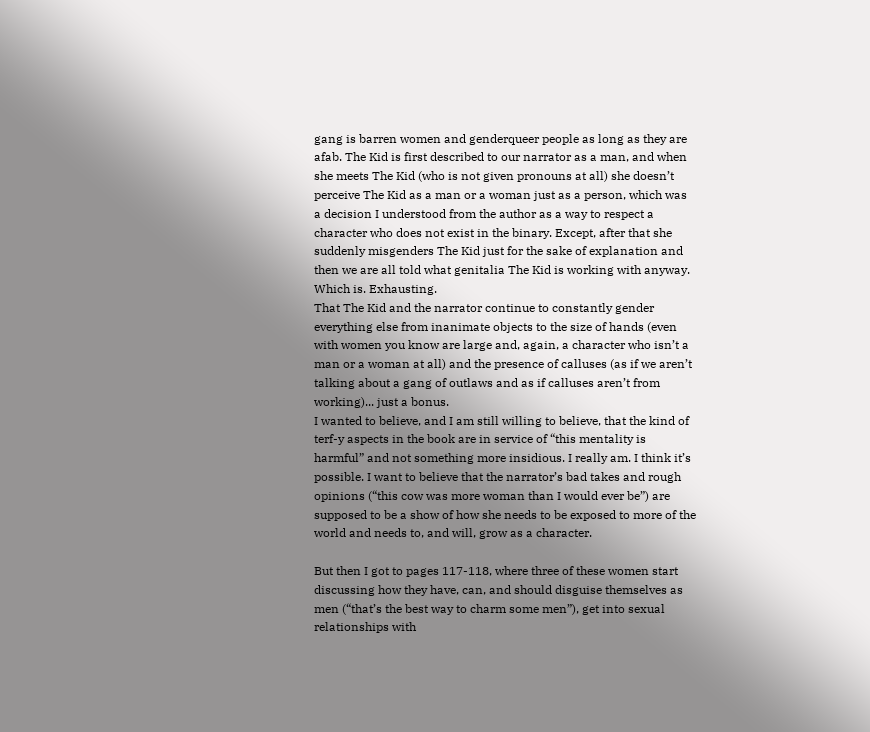gang is barren women and genderqueer people as long as they are afab. The Kid is first described to our narrator as a man, and when she meets The Kid (who is not given pronouns at all) she doesn’t perceive The Kid as a man or a woman just as a person, which was a decision I understood from the author as a way to respect a character who does not exist in the binary. Except, after that she suddenly misgenders The Kid just for the sake of explanation and then we are all told what genitalia The Kid is working with anyway. Which is. Exhausting.
That The Kid and the narrator continue to constantly gender everything else from inanimate objects to the size of hands (even with women you know are large and, again, a character who isn’t a man or a woman at all) and the presence of calluses (as if we aren’t talking about a gang of outlaws and as if calluses aren’t from working)... just a bonus.
I wanted to believe, and I am still willing to believe, that the kind of terf-y aspects in the book are in service of “this mentality is harmful” and not something more insidious. I really am. I think it’s possible. I want to believe that the narrator’s bad takes and rough opinions (“this cow was more woman than I would ever be”) are supposed to be a show of how she needs to be exposed to more of the world and needs to, and will, grow as a character.

But then I got to pages 117-118, where three of these women start discussing how they have, can, and should disguise themselves as men (“that’s the best way to charm some men”), get into sexual relationships with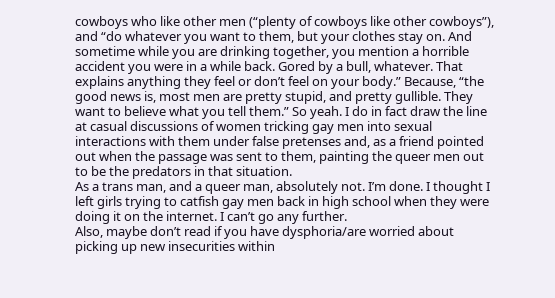cowboys who like other men (“plenty of cowboys like other cowboys”), and “do whatever you want to them, but your clothes stay on. And sometime while you are drinking together, you mention a horrible accident you were in a while back. Gored by a bull, whatever. That explains anything they feel or don’t feel on your body.” Because, “the good news is, most men are pretty stupid, and pretty gullible. They want to believe what you tell them.” So yeah. I do in fact draw the line at casual discussions of women tricking gay men into sexual interactions with them under false pretenses and, as a friend pointed out when the passage was sent to them, painting the queer men out to be the predators in that situation.
As a trans man, and a queer man, absolutely not. I’m done. I thought I left girls trying to catfish gay men back in high school when they were doing it on the internet. I can’t go any further.
Also, maybe don’t read if you have dysphoria/are worried about picking up new insecurities within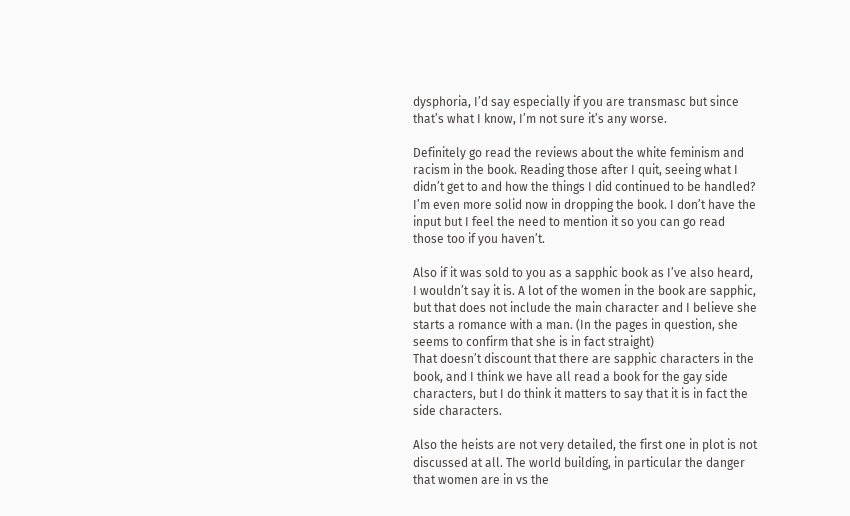dysphoria, I’d say especially if you are transmasc but since that’s what I know, I’m not sure it’s any worse.

Definitely go read the reviews about the white feminism and racism in the book. Reading those after I quit, seeing what I didn’t get to and how the things I did continued to be handled? I’m even more solid now in dropping the book. I don’t have the input but I feel the need to mention it so you can go read those too if you haven’t.

Also if it was sold to you as a sapphic book as I’ve also heard, I wouldn’t say it is. A lot of the women in the book are sapphic, but that does not include the main character and I believe she starts a romance with a man. (In the pages in question, she seems to confirm that she is in fact straight)
That doesn’t discount that there are sapphic characters in the book, and I think we have all read a book for the gay side characters, but I do think it matters to say that it is in fact the side characters.

Also the heists are not very detailed, the first one in plot is not discussed at all. The world building, in particular the danger that women are in vs the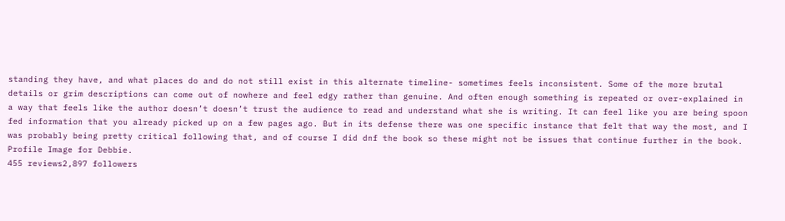standing they have, and what places do and do not still exist in this alternate timeline- sometimes feels inconsistent. Some of the more brutal details or grim descriptions can come out of nowhere and feel edgy rather than genuine. And often enough something is repeated or over-explained in a way that feels like the author doesn’t doesn’t trust the audience to read and understand what she is writing. It can feel like you are being spoon fed information that you already picked up on a few pages ago. But in its defense there was one specific instance that felt that way the most, and I was probably being pretty critical following that, and of course I did dnf the book so these might not be issues that continue further in the book.
Profile Image for Debbie.
455 reviews2,897 followers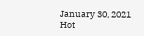January 30, 2021
Hot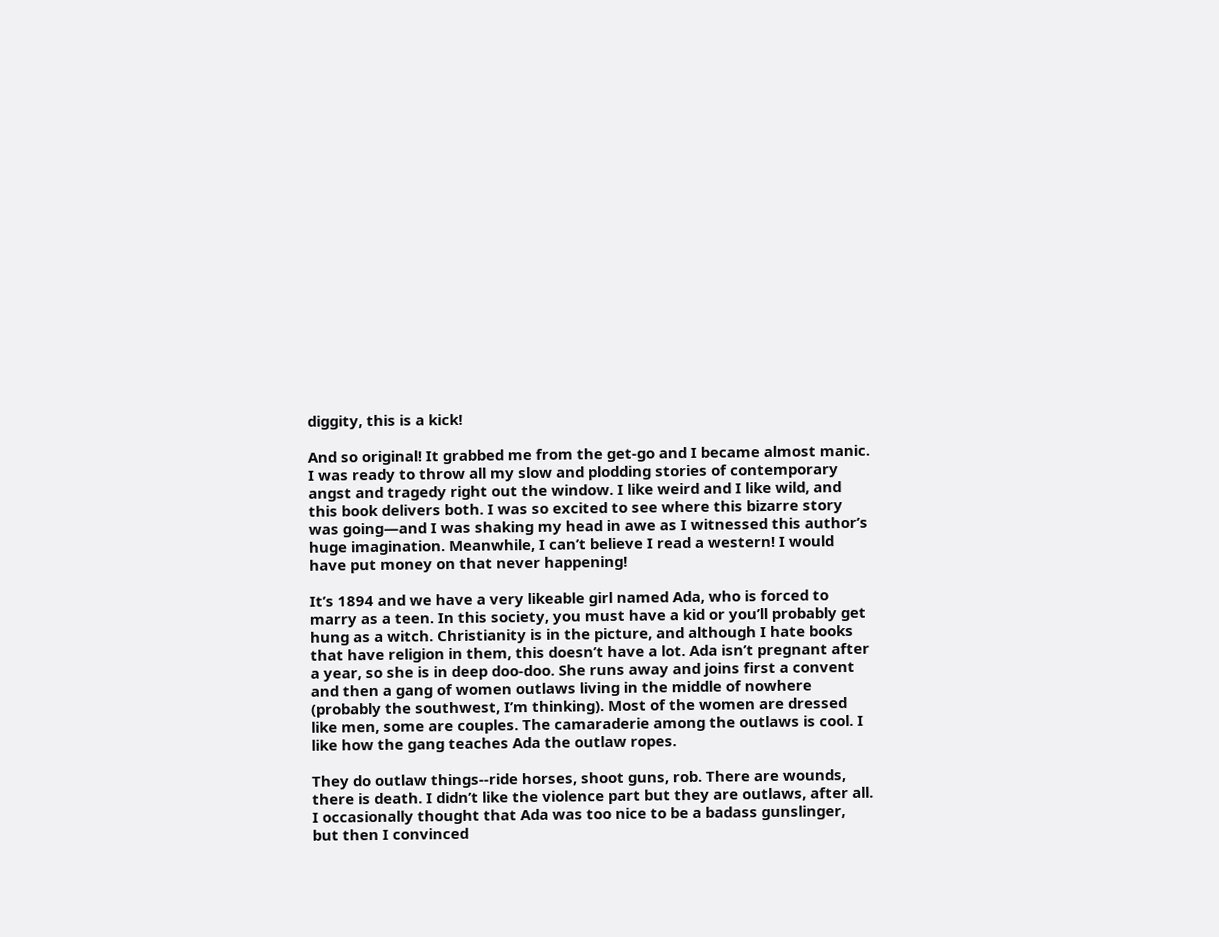diggity, this is a kick!

And so original! It grabbed me from the get-go and I became almost manic. I was ready to throw all my slow and plodding stories of contemporary angst and tragedy right out the window. I like weird and I like wild, and this book delivers both. I was so excited to see where this bizarre story was going—and I was shaking my head in awe as I witnessed this author’s huge imagination. Meanwhile, I can’t believe I read a western! I would have put money on that never happening!

It’s 1894 and we have a very likeable girl named Ada, who is forced to marry as a teen. In this society, you must have a kid or you’ll probably get hung as a witch. Christianity is in the picture, and although I hate books that have religion in them, this doesn’t have a lot. Ada isn’t pregnant after a year, so she is in deep doo-doo. She runs away and joins first a convent and then a gang of women outlaws living in the middle of nowhere (probably the southwest, I’m thinking). Most of the women are dressed like men, some are couples. The camaraderie among the outlaws is cool. I like how the gang teaches Ada the outlaw ropes.

They do outlaw things--ride horses, shoot guns, rob. There are wounds, there is death. I didn’t like the violence part but they are outlaws, after all. I occasionally thought that Ada was too nice to be a badass gunslinger, but then I convinced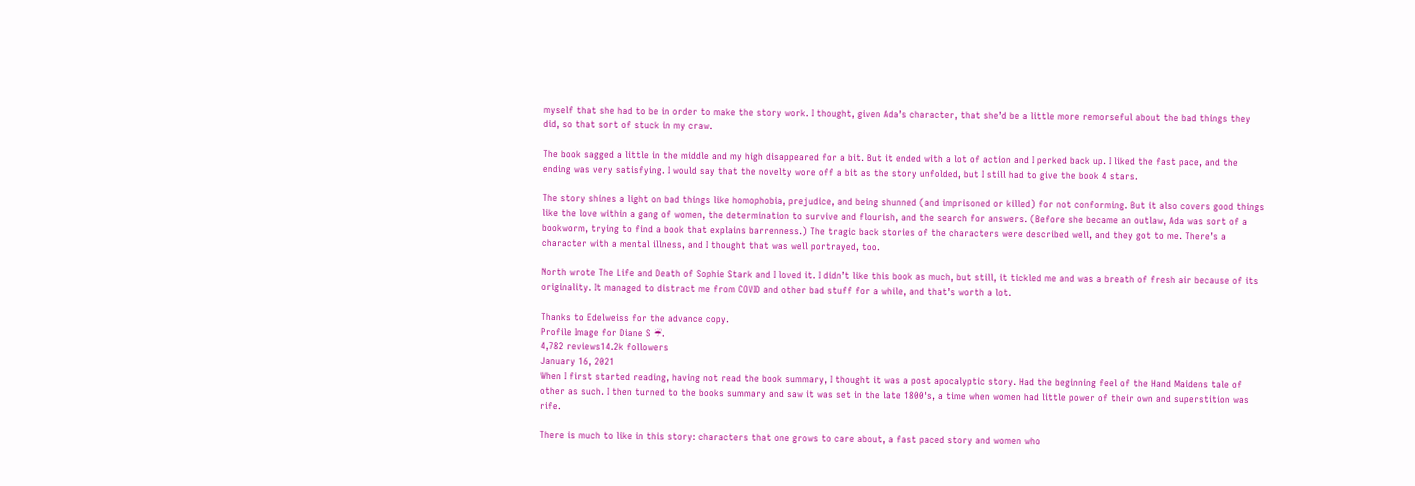myself that she had to be in order to make the story work. I thought, given Ada’s character, that she’d be a little more remorseful about the bad things they did, so that sort of stuck in my craw.

The book sagged a little in the middle and my high disappeared for a bit. But it ended with a lot of action and I perked back up. I liked the fast pace, and the ending was very satisfying. I would say that the novelty wore off a bit as the story unfolded, but I still had to give the book 4 stars.

The story shines a light on bad things like homophobia, prejudice, and being shunned (and imprisoned or killed) for not conforming. But it also covers good things like the love within a gang of women, the determination to survive and flourish, and the search for answers. (Before she became an outlaw, Ada was sort of a bookworm, trying to find a book that explains barrenness.) The tragic back stories of the characters were described well, and they got to me. There’s a character with a mental illness, and I thought that was well portrayed, too.

North wrote The Life and Death of Sophie Stark and I loved it. I didn’t like this book as much, but still, it tickled me and was a breath of fresh air because of its originality. It managed to distract me from COVID and other bad stuff for a while, and that’s worth a lot.

Thanks to Edelweiss for the advance copy.
Profile Image for Diane S ☔.
4,782 reviews14.2k followers
January 16, 2021
When I first started reading, having not read the book summary, I thought it was a post apocalyptic story. Had the beginning feel of the Hand Maidens tale of other as such. I then turned to the books summary and saw it was set in the late 1800's, a time when women had little power of their own and superstition was rife.

There is much to like in this story: characters that one grows to care about, a fast paced story and women who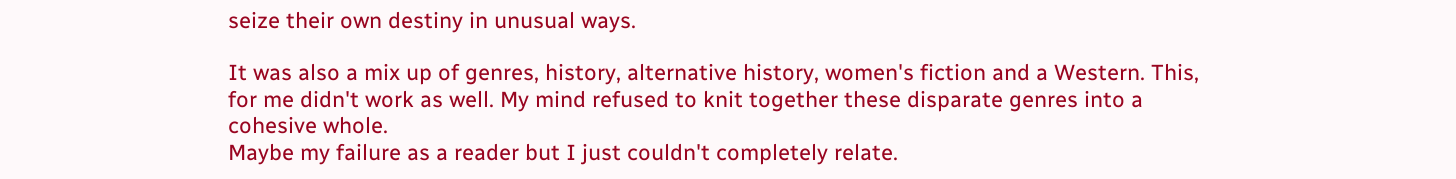seize their own destiny in unusual ways.

It was also a mix up of genres, history, alternative history, women's fiction and a Western. This, for me didn't work as well. My mind refused to knit together these disparate genres into a cohesive whole.
Maybe my failure as a reader but I just couldn't completely relate.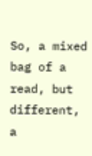So, a mixed bag of a
read, but different, a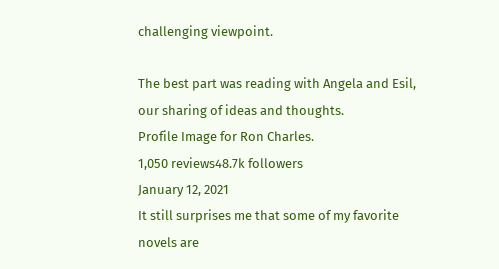challenging viewpoint.

The best part was reading with Angela and Esil, our sharing of ideas and thoughts.
Profile Image for Ron Charles.
1,050 reviews48.7k followers
January 12, 2021
It still surprises me that some of my favorite novels are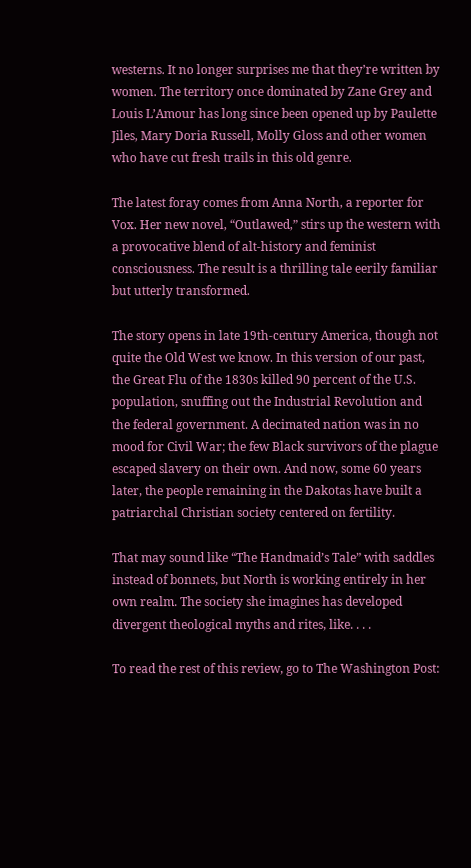westerns. It no longer surprises me that they’re written by women. The territory once dominated by Zane Grey and Louis L’Amour has long since been opened up by Paulette Jiles, Mary Doria Russell, Molly Gloss and other women who have cut fresh trails in this old genre.

The latest foray comes from Anna North, a reporter for Vox. Her new novel, “Outlawed,” stirs up the western with a provocative blend of alt-history and feminist consciousness. The result is a thrilling tale eerily familiar but utterly transformed.

The story opens in late 19th-century America, though not quite the Old West we know. In this version of our past, the Great Flu of the 1830s killed 90 percent of the U.S. population, snuffing out the Industrial Revolution and the federal government. A decimated nation was in no mood for Civil War; the few Black survivors of the plague escaped slavery on their own. And now, some 60 years later, the people remaining in the Dakotas have built a patriarchal Christian society centered on fertility.

That may sound like “The Handmaid’s Tale” with saddles instead of bonnets, but North is working entirely in her own realm. The society she imagines has developed divergent theological myths and rites, like. . . .

To read the rest of this review, go to The Washington Post: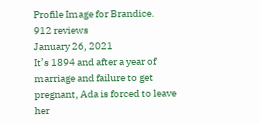Profile Image for Brandice.
912 reviews
January 26, 2021
It’s 1894 and after a year of marriage and failure to get pregnant, Ada is forced to leave her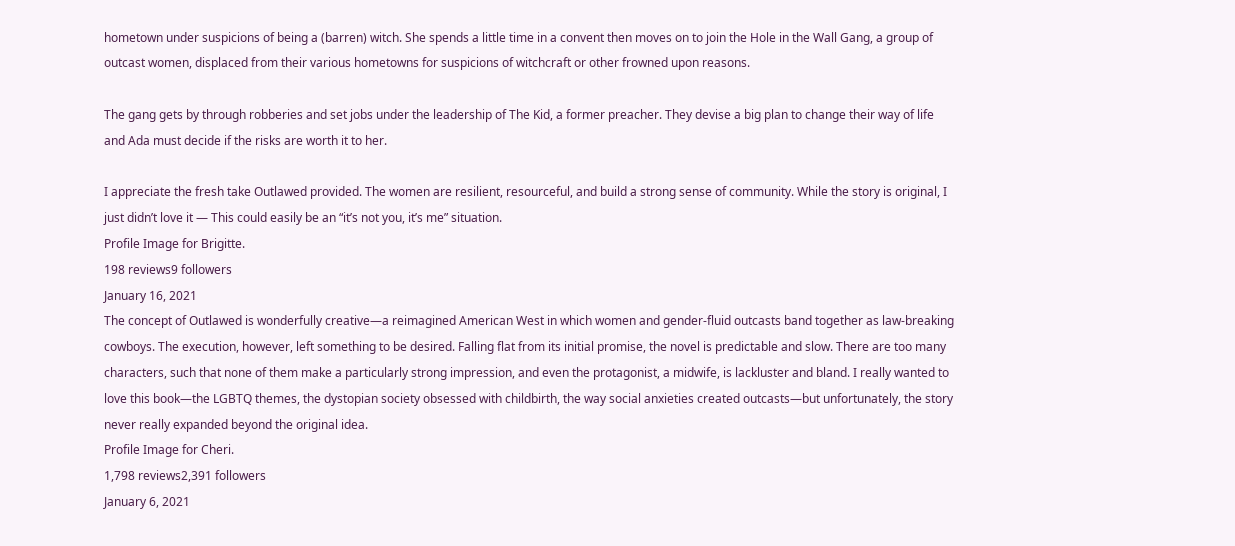hometown under suspicions of being a (barren) witch. She spends a little time in a convent then moves on to join the Hole in the Wall Gang, a group of outcast women, displaced from their various hometowns for suspicions of witchcraft or other frowned upon reasons.

The gang gets by through robberies and set jobs under the leadership of The Kid, a former preacher. They devise a big plan to change their way of life and Ada must decide if the risks are worth it to her.

I appreciate the fresh take Outlawed provided. The women are resilient, resourceful, and build a strong sense of community. While the story is original, I just didn’t love it — This could easily be an “it’s not you, it’s me” situation.
Profile Image for Brigitte.
198 reviews9 followers
January 16, 2021
The concept of Outlawed is wonderfully creative—a reimagined American West in which women and gender-fluid outcasts band together as law-breaking cowboys. The execution, however, left something to be desired. Falling flat from its initial promise, the novel is predictable and slow. There are too many characters, such that none of them make a particularly strong impression, and even the protagonist, a midwife, is lackluster and bland. I really wanted to love this book—the LGBTQ themes, the dystopian society obsessed with childbirth, the way social anxieties created outcasts—but unfortunately, the story never really expanded beyond the original idea.
Profile Image for Cheri.
1,798 reviews2,391 followers
January 6, 2021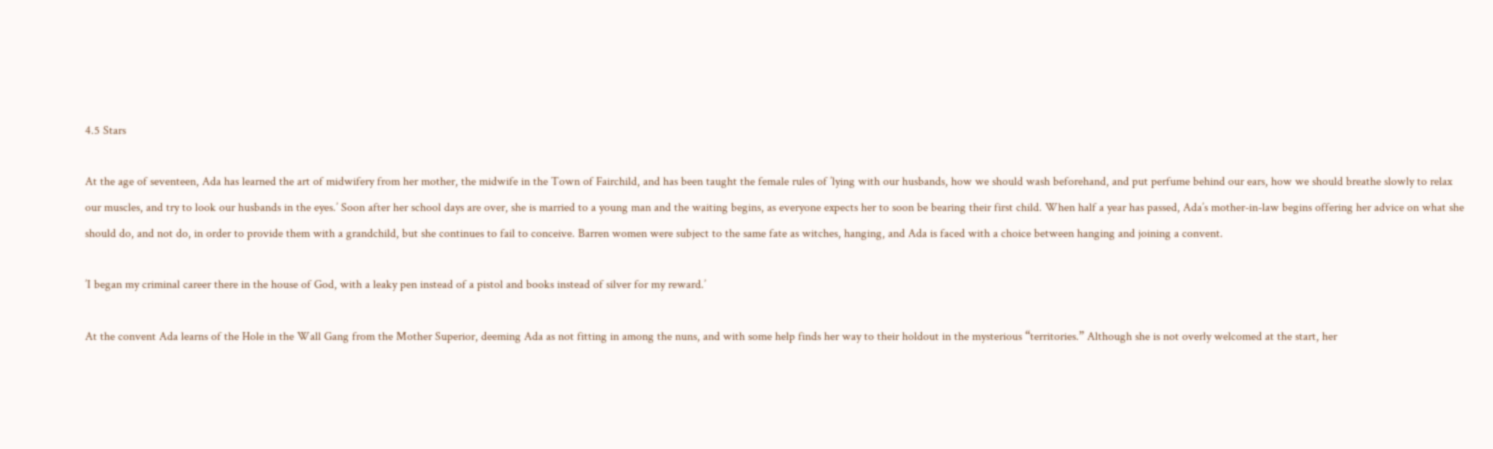4.5 Stars

At the age of seventeen, Ada has learned the art of midwifery from her mother, the midwife in the Town of Fairchild, and has been taught the female rules of ’lying with our husbands, how we should wash beforehand, and put perfume behind our ears, how we should breathe slowly to relax our muscles, and try to look our husbands in the eyes.’ Soon after her school days are over, she is married to a young man and the waiting begins, as everyone expects her to soon be bearing their first child. When half a year has passed, Ada’s mother-in-law begins offering her advice on what she should do, and not do, in order to provide them with a grandchild, but she continues to fail to conceive. Barren women were subject to the same fate as witches, hanging, and Ada is faced with a choice between hanging and joining a convent.

’I began my criminal career there in the house of God, with a leaky pen instead of a pistol and books instead of silver for my reward.’

At the convent Ada learns of the Hole in the Wall Gang from the Mother Superior, deeming Ada as not fitting in among the nuns, and with some help finds her way to their holdout in the mysterious “territories.” Although she is not overly welcomed at the start, her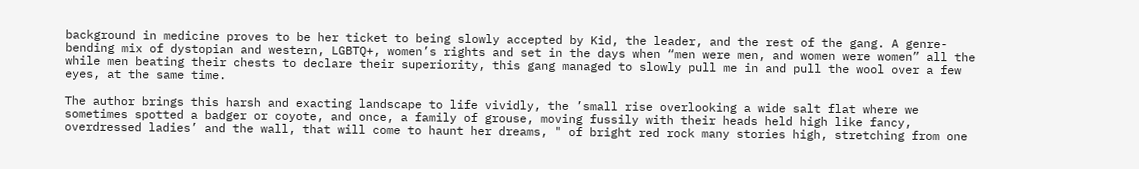background in medicine proves to be her ticket to being slowly accepted by Kid, the leader, and the rest of the gang. A genre-bending mix of dystopian and western, LGBTQ+, women’s rights and set in the days when “men were men, and women were women” all the while men beating their chests to declare their superiority, this gang managed to slowly pull me in and pull the wool over a few eyes, at the same time.

The author brings this harsh and exacting landscape to life vividly, the ’small rise overlooking a wide salt flat where we sometimes spotted a badger or coyote, and once, a family of grouse, moving fussily with their heads held high like fancy, overdressed ladies’ and the wall, that will come to haunt her dreams, " of bright red rock many stories high, stretching from one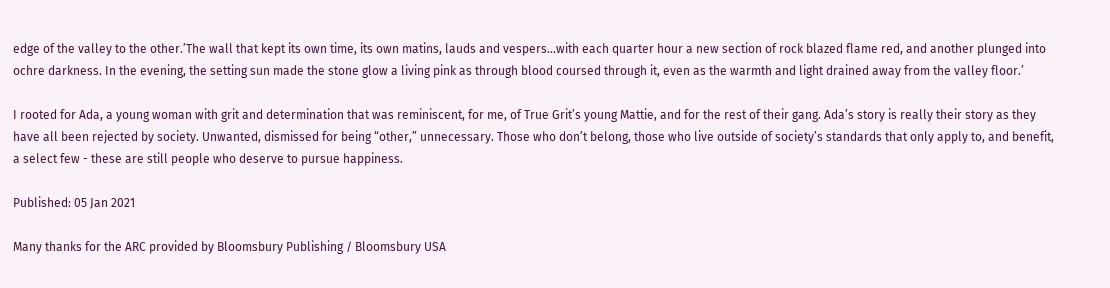edge of the valley to the other.’The wall that kept its own time, its own matins, lauds and vespers...with each quarter hour a new section of rock blazed flame red, and another plunged into ochre darkness. In the evening, the setting sun made the stone glow a living pink as through blood coursed through it, even as the warmth and light drained away from the valley floor.’

I rooted for Ada, a young woman with grit and determination that was reminiscent, for me, of True Grit’s young Mattie, and for the rest of their gang. Ada’s story is really their story as they have all been rejected by society. Unwanted, dismissed for being “other,” unnecessary. Those who don’t belong, those who live outside of society’s standards that only apply to, and benefit, a select few - these are still people who deserve to pursue happiness.

Published: 05 Jan 2021

Many thanks for the ARC provided by Bloomsbury Publishing / Bloomsbury USA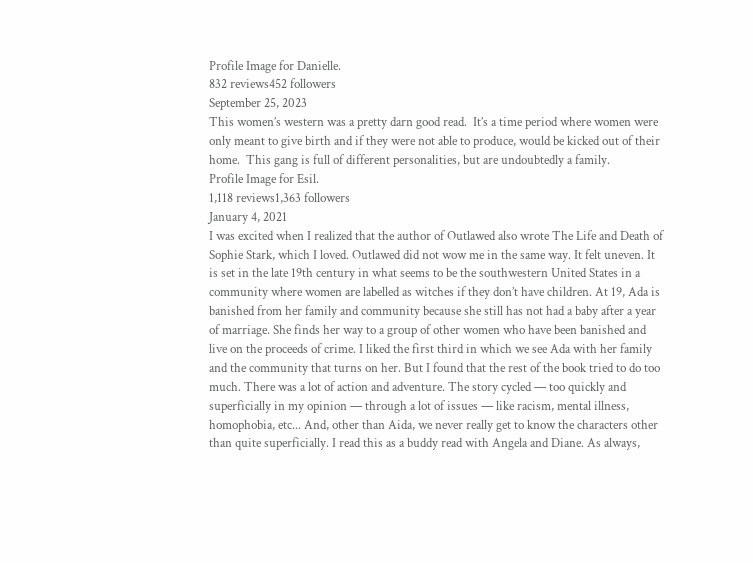Profile Image for Danielle.
832 reviews452 followers
September 25, 2023
This women’s western was a pretty darn good read.  It’s a time period where women were only meant to give birth and if they were not able to produce, would be kicked out of their home.  This gang is full of different personalities, but are undoubtedly a family.
Profile Image for Esil.
1,118 reviews1,363 followers
January 4, 2021
I was excited when I realized that the author of Outlawed also wrote The Life and Death of Sophie Stark, which I loved. Outlawed did not wow me in the same way. It felt uneven. It is set in the late 19th century in what seems to be the southwestern United States in a community where women are labelled as witches if they don’t have children. At 19, Ada is banished from her family and community because she still has not had a baby after a year of marriage. She finds her way to a group of other women who have been banished and live on the proceeds of crime. I liked the first third in which we see Ada with her family and the community that turns on her. But I found that the rest of the book tried to do too much. There was a lot of action and adventure. The story cycled — too quickly and superficially in my opinion — through a lot of issues — like racism, mental illness, homophobia, etc... And, other than Aida, we never really get to know the characters other than quite superficially. I read this as a buddy read with Angela and Diane. As always,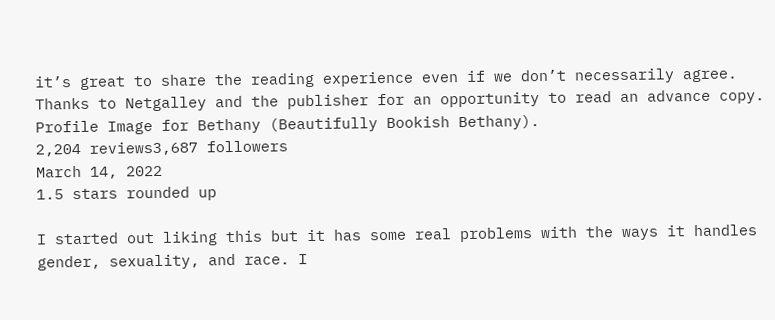it’s great to share the reading experience even if we don’t necessarily agree. Thanks to Netgalley and the publisher for an opportunity to read an advance copy.
Profile Image for Bethany (Beautifully Bookish Bethany).
2,204 reviews3,687 followers
March 14, 2022
1.5 stars rounded up

I started out liking this but it has some real problems with the ways it handles gender, sexuality, and race. I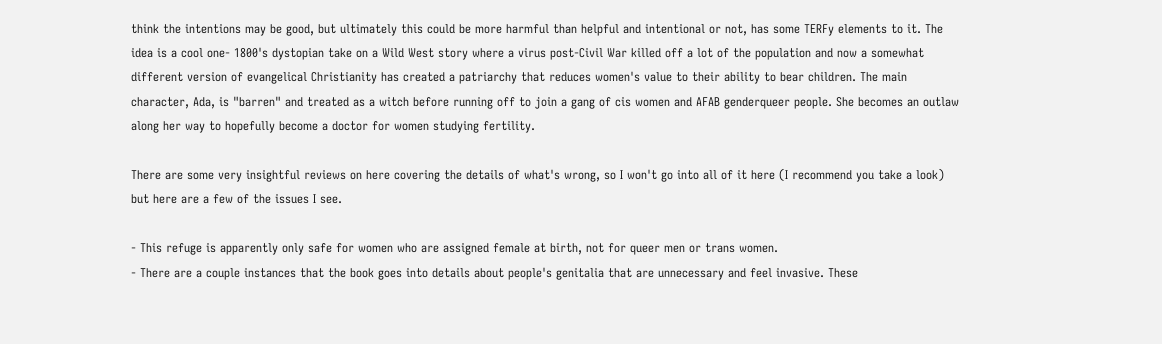think the intentions may be good, but ultimately this could be more harmful than helpful and intentional or not, has some TERFy elements to it. The idea is a cool one- 1800's dystopian take on a Wild West story where a virus post-Civil War killed off a lot of the population and now a somewhat different version of evangelical Christianity has created a patriarchy that reduces women's value to their ability to bear children. The main character, Ada, is "barren" and treated as a witch before running off to join a gang of cis women and AFAB genderqueer people. She becomes an outlaw along her way to hopefully become a doctor for women studying fertility.

There are some very insightful reviews on here covering the details of what's wrong, so I won't go into all of it here (I recommend you take a look) but here are a few of the issues I see.

- This refuge is apparently only safe for women who are assigned female at birth, not for queer men or trans women.
- There are a couple instances that the book goes into details about people's genitalia that are unnecessary and feel invasive. These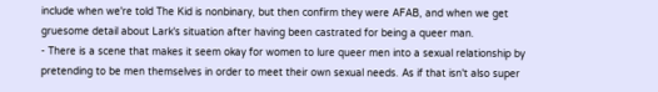include when we're told The Kid is nonbinary, but then confirm they were AFAB, and when we get gruesome detail about Lark's situation after having been castrated for being a queer man.
- There is a scene that makes it seem okay for women to lure queer men into a sexual relationship by pretending to be men themselves in order to meet their own sexual needs. As if that isn't also super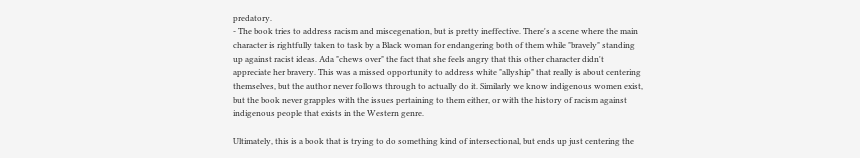predatory.
- The book tries to address racism and miscegenation, but is pretty ineffective. There's a scene where the main character is rightfully taken to task by a Black woman for endangering both of them while "bravely" standing up against racist ideas. Ada "chews over" the fact that she feels angry that this other character didn't appreciate her bravery. This was a missed opportunity to address white "allyship" that really is about centering themselves, but the author never follows through to actually do it. Similarly we know indigenous women exist, but the book never grapples with the issues pertaining to them either, or with the history of racism against indigenous people that exists in the Western genre.

Ultimately, this is a book that is trying to do something kind of intersectional, but ends up just centering the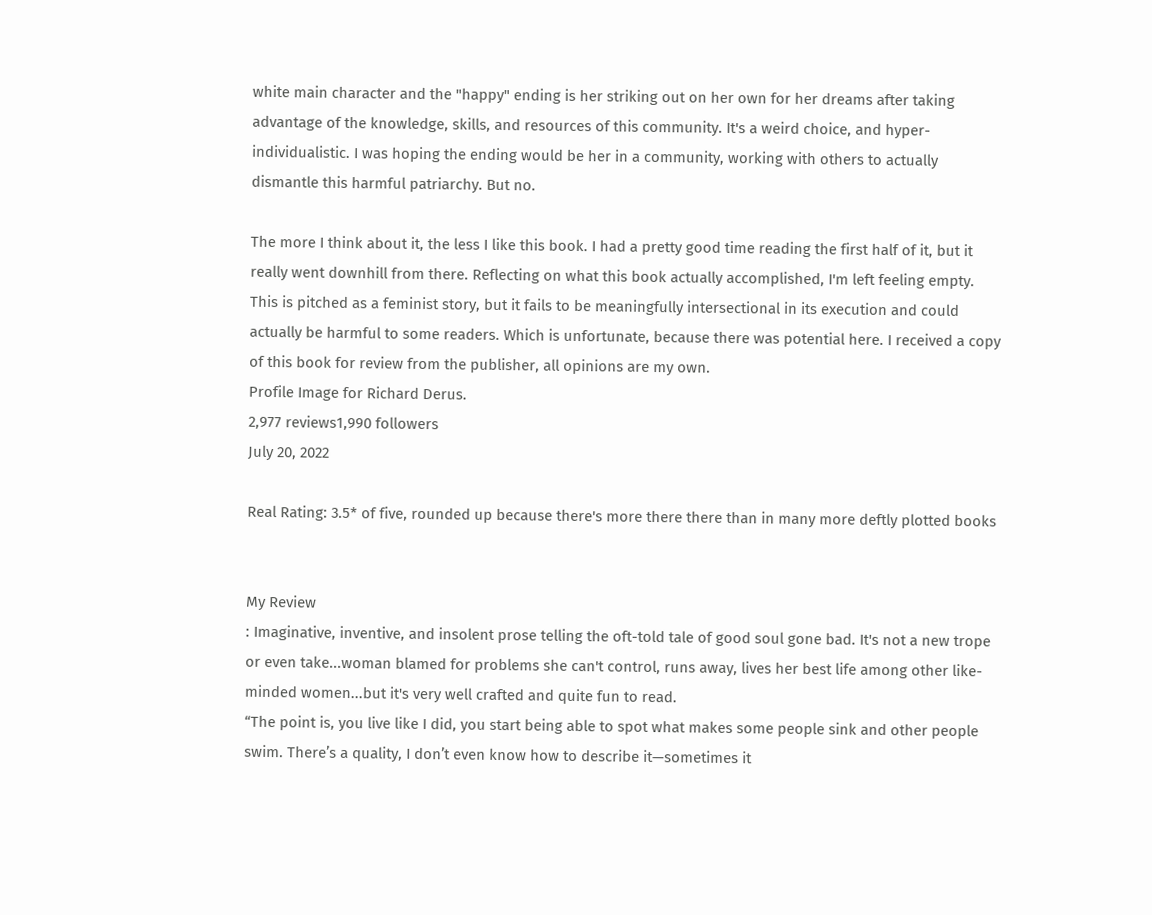white main character and the "happy" ending is her striking out on her own for her dreams after taking advantage of the knowledge, skills, and resources of this community. It's a weird choice, and hyper-individualistic. I was hoping the ending would be her in a community, working with others to actually dismantle this harmful patriarchy. But no.

The more I think about it, the less I like this book. I had a pretty good time reading the first half of it, but it really went downhill from there. Reflecting on what this book actually accomplished, I'm left feeling empty. This is pitched as a feminist story, but it fails to be meaningfully intersectional in its execution and could actually be harmful to some readers. Which is unfortunate, because there was potential here. I received a copy of this book for review from the publisher, all opinions are my own.
Profile Image for Richard Derus.
2,977 reviews1,990 followers
July 20, 2022

Real Rating: 3.5* of five, rounded up because there's more there there than in many more deftly plotted books


My Review
: Imaginative, inventive, and insolent prose telling the oft-told tale of good soul gone bad. It's not a new trope or even take...woman blamed for problems she can't control, runs away, lives her best life among other like-minded women...but it's very well crafted and quite fun to read.
“The point is, you live like I did, you start being able to spot what makes some people sink and other people swim. There’s a quality, I don’t even know how to describe it—sometimes it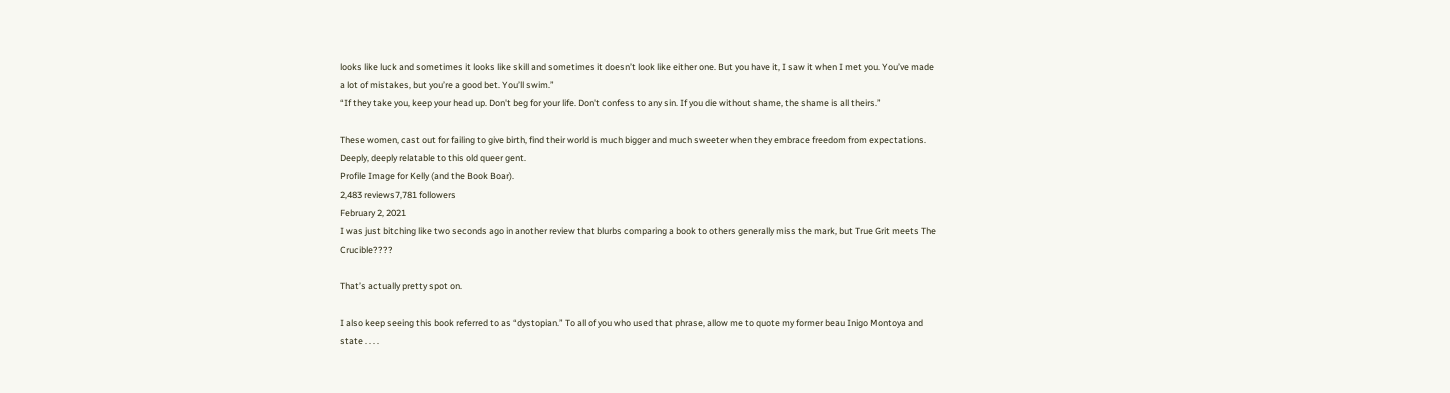looks like luck and sometimes it looks like skill and sometimes it doesn’t look like either one. But you have it, I saw it when I met you. You’ve made a lot of mistakes, but you’re a good bet. You’ll swim.”
“If they take you, keep your head up. Don't beg for your life. Don't confess to any sin. If you die without shame, the shame is all theirs.”

These women, cast out for failing to give birth, find their world is much bigger and much sweeter when they embrace freedom from expectations. Deeply, deeply relatable to this old queer gent.
Profile Image for Kelly (and the Book Boar).
2,483 reviews7,781 followers
February 2, 2021
I was just bitching like two seconds ago in another review that blurbs comparing a book to others generally miss the mark, but True Grit meets The Crucible????

That’s actually pretty spot on.

I also keep seeing this book referred to as “dystopian.” To all of you who used that phrase, allow me to quote my former beau Inigo Montoya and state . . . .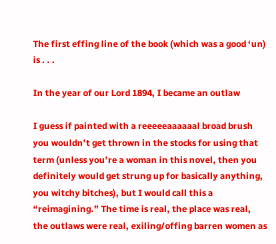The first effing line of the book (which was a good ‘un) is . . .

In the year of our Lord 1894, I became an outlaw

I guess if painted with a reeeeeaaaaaal broad brush you wouldn’t get thrown in the stocks for using that term (unless you’re a woman in this novel, then you definitely would get strung up for basically anything, you witchy bitches), but I would call this a “reimagining.” The time is real, the place was real, the outlaws were real, exiling/offing barren women as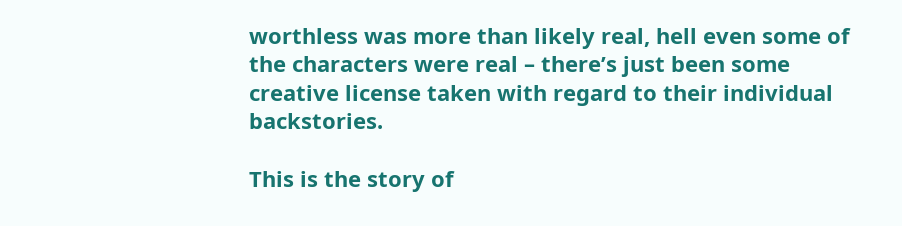worthless was more than likely real, hell even some of the characters were real – there’s just been some creative license taken with regard to their individual backstories.

This is the story of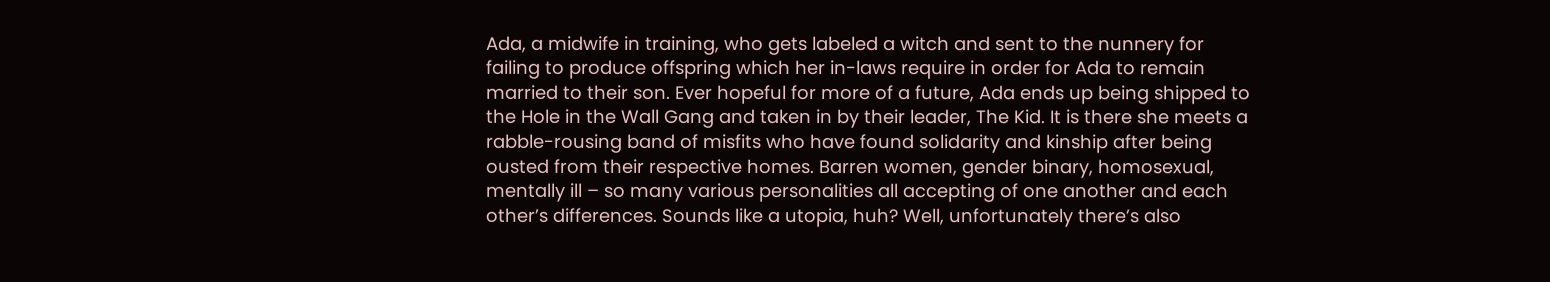Ada, a midwife in training, who gets labeled a witch and sent to the nunnery for failing to produce offspring which her in-laws require in order for Ada to remain married to their son. Ever hopeful for more of a future, Ada ends up being shipped to the Hole in the Wall Gang and taken in by their leader, The Kid. It is there she meets a rabble-rousing band of misfits who have found solidarity and kinship after being ousted from their respective homes. Barren women, gender binary, homosexual, mentally ill – so many various personalities all accepting of one another and each other’s differences. Sounds like a utopia, huh? Well, unfortunately there’s also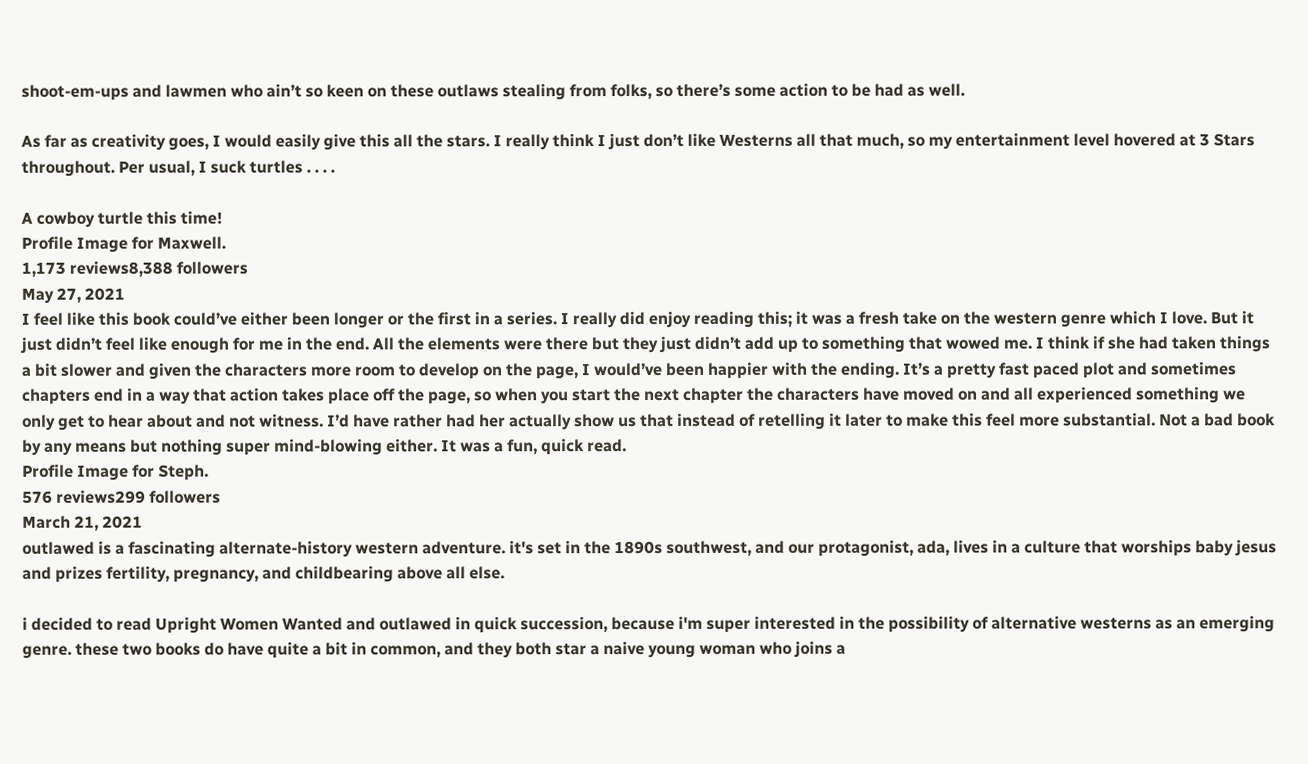shoot-em-ups and lawmen who ain’t so keen on these outlaws stealing from folks, so there’s some action to be had as well.

As far as creativity goes, I would easily give this all the stars. I really think I just don’t like Westerns all that much, so my entertainment level hovered at 3 Stars throughout. Per usual, I suck turtles . . . .

A cowboy turtle this time!
Profile Image for Maxwell.
1,173 reviews8,388 followers
May 27, 2021
I feel like this book could’ve either been longer or the first in a series. I really did enjoy reading this; it was a fresh take on the western genre which I love. But it just didn’t feel like enough for me in the end. All the elements were there but they just didn’t add up to something that wowed me. I think if she had taken things a bit slower and given the characters more room to develop on the page, I would’ve been happier with the ending. It’s a pretty fast paced plot and sometimes chapters end in a way that action takes place off the page, so when you start the next chapter the characters have moved on and all experienced something we only get to hear about and not witness. I’d have rather had her actually show us that instead of retelling it later to make this feel more substantial. Not a bad book by any means but nothing super mind-blowing either. It was a fun, quick read.
Profile Image for Steph.
576 reviews299 followers
March 21, 2021
outlawed is a fascinating alternate-history western adventure. it's set in the 1890s southwest, and our protagonist, ada, lives in a culture that worships baby jesus and prizes fertility, pregnancy, and childbearing above all else.

i decided to read Upright Women Wanted and outlawed in quick succession, because i'm super interested in the possibility of alternative westerns as an emerging genre. these two books do have quite a bit in common, and they both star a naive young woman who joins a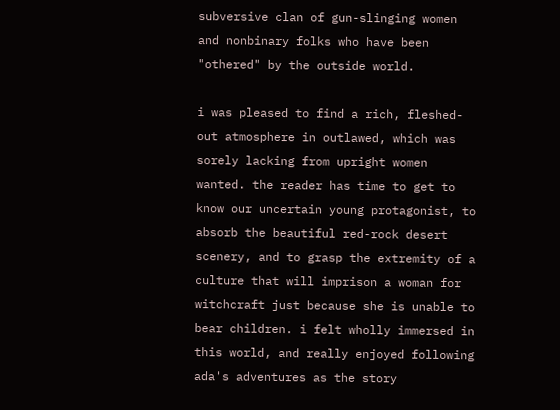subversive clan of gun-slinging women and nonbinary folks who have been "othered" by the outside world.

i was pleased to find a rich, fleshed-out atmosphere in outlawed, which was sorely lacking from upright women wanted. the reader has time to get to know our uncertain young protagonist, to absorb the beautiful red-rock desert scenery, and to grasp the extremity of a culture that will imprison a woman for witchcraft just because she is unable to bear children. i felt wholly immersed in this world, and really enjoyed following ada's adventures as the story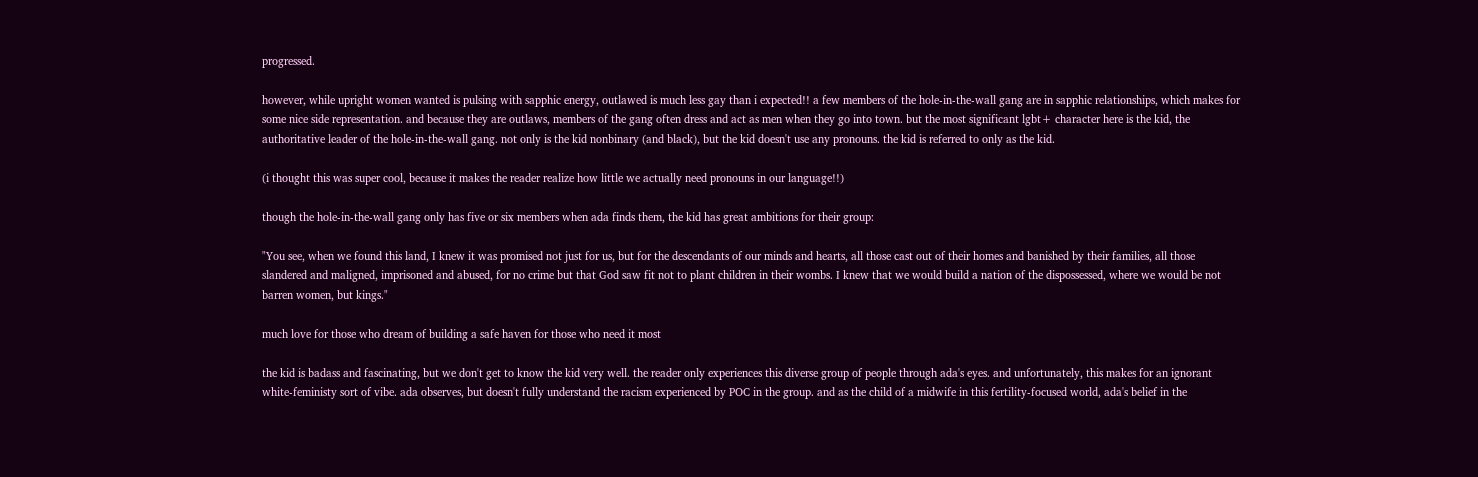progressed.

however, while upright women wanted is pulsing with sapphic energy, outlawed is much less gay than i expected!! a few members of the hole-in-the-wall gang are in sapphic relationships, which makes for some nice side representation. and because they are outlaws, members of the gang often dress and act as men when they go into town. but the most significant lgbt+ character here is the kid, the authoritative leader of the hole-in-the-wall gang. not only is the kid nonbinary (and black), but the kid doesn't use any pronouns. the kid is referred to only as the kid.

(i thought this was super cool, because it makes the reader realize how little we actually need pronouns in our language!!)

though the hole-in-the-wall gang only has five or six members when ada finds them, the kid has great ambitions for their group:

"You see, when we found this land, I knew it was promised not just for us, but for the descendants of our minds and hearts, all those cast out of their homes and banished by their families, all those slandered and maligned, imprisoned and abused, for no crime but that God saw fit not to plant children in their wombs. I knew that we would build a nation of the dispossessed, where we would be not barren women, but kings."

much love for those who dream of building a safe haven for those who need it most

the kid is badass and fascinating, but we don't get to know the kid very well. the reader only experiences this diverse group of people through ada's eyes. and unfortunately, this makes for an ignorant white-feministy sort of vibe. ada observes, but doesn't fully understand the racism experienced by POC in the group. and as the child of a midwife in this fertility-focused world, ada's belief in the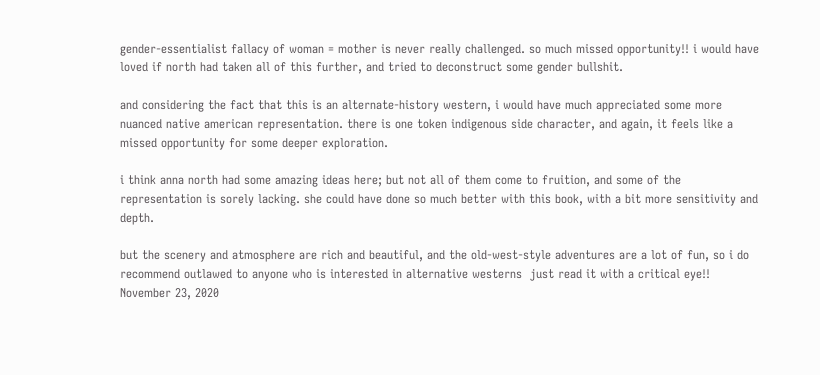gender-essentialist fallacy of woman = mother is never really challenged. so much missed opportunity!! i would have loved if north had taken all of this further, and tried to deconstruct some gender bullshit.

and considering the fact that this is an alternate-history western, i would have much appreciated some more nuanced native american representation. there is one token indigenous side character, and again, it feels like a missed opportunity for some deeper exploration.

i think anna north had some amazing ideas here; but not all of them come to fruition, and some of the representation is sorely lacking. she could have done so much better with this book, with a bit more sensitivity and depth.

but the scenery and atmosphere are rich and beautiful, and the old-west-style adventures are a lot of fun, so i do recommend outlawed to anyone who is interested in alternative westerns  just read it with a critical eye!!
November 23, 2020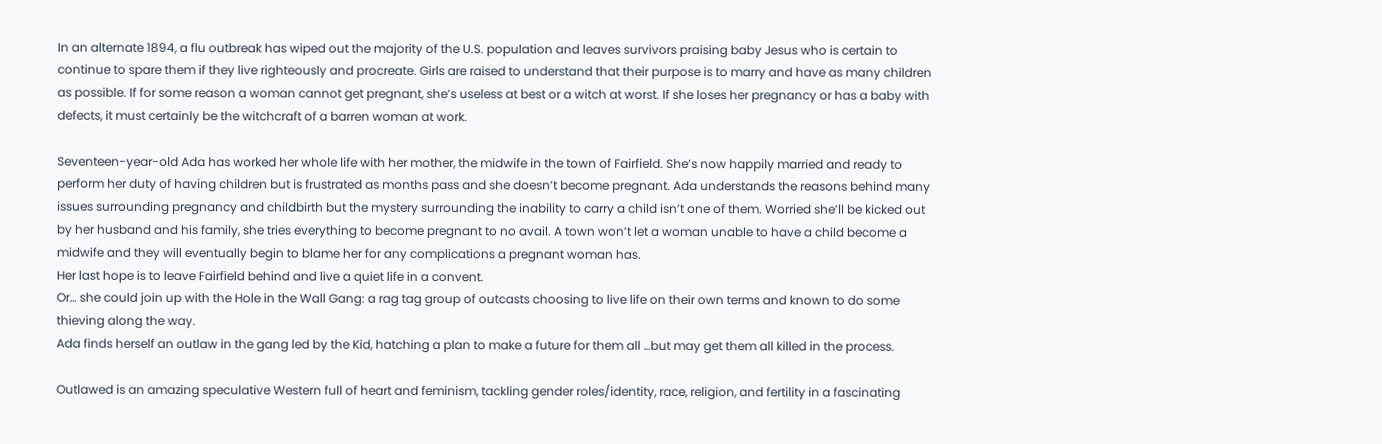In an alternate 1894, a flu outbreak has wiped out the majority of the U.S. population and leaves survivors praising baby Jesus who is certain to continue to spare them if they live righteously and procreate. Girls are raised to understand that their purpose is to marry and have as many children as possible. If for some reason a woman cannot get pregnant, she’s useless at best or a witch at worst. If she loses her pregnancy or has a baby with defects, it must certainly be the witchcraft of a barren woman at work.

Seventeen-year-old Ada has worked her whole life with her mother, the midwife in the town of Fairfield. She’s now happily married and ready to perform her duty of having children but is frustrated as months pass and she doesn’t become pregnant. Ada understands the reasons behind many issues surrounding pregnancy and childbirth but the mystery surrounding the inability to carry a child isn’t one of them. Worried she’ll be kicked out by her husband and his family, she tries everything to become pregnant to no avail. A town won’t let a woman unable to have a child become a midwife and they will eventually begin to blame her for any complications a pregnant woman has.
Her last hope is to leave Fairfield behind and live a quiet life in a convent.
Or… she could join up with the Hole in the Wall Gang: a rag tag group of outcasts choosing to live life on their own terms and known to do some thieving along the way.
Ada finds herself an outlaw in the gang led by the Kid, hatching a plan to make a future for them all …but may get them all killed in the process.

Outlawed is an amazing speculative Western full of heart and feminism, tackling gender roles/identity, race, religion, and fertility in a fascinating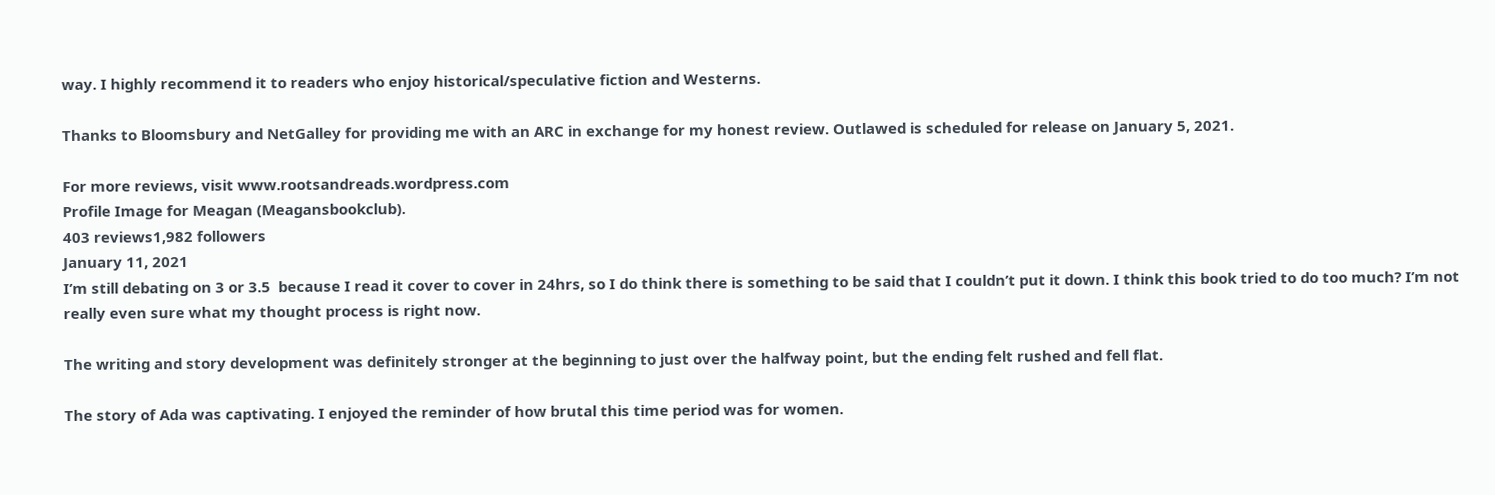way. I highly recommend it to readers who enjoy historical/speculative fiction and Westerns.

Thanks to Bloomsbury and NetGalley for providing me with an ARC in exchange for my honest review. Outlawed is scheduled for release on January 5, 2021.

For more reviews, visit www.rootsandreads.wordpress.com
Profile Image for Meagan (Meagansbookclub).
403 reviews1,982 followers
January 11, 2021
I’m still debating on 3 or 3.5  because I read it cover to cover in 24hrs, so I do think there is something to be said that I couldn’t put it down. I think this book tried to do too much? I’m not really even sure what my thought process is right now.

The writing and story development was definitely stronger at the beginning to just over the halfway point, but the ending felt rushed and fell flat.

The story of Ada was captivating. I enjoyed the reminder of how brutal this time period was for women.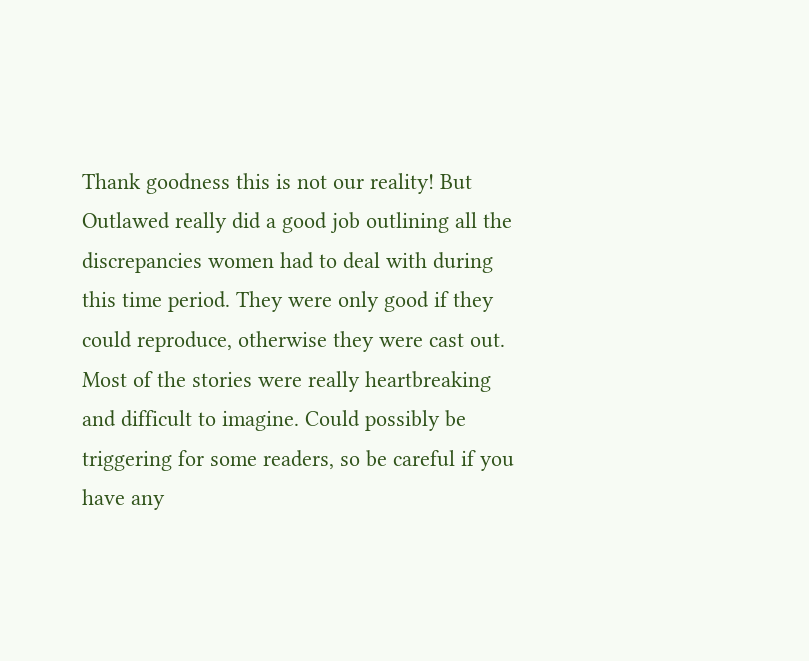Thank goodness this is not our reality! But Outlawed really did a good job outlining all the discrepancies women had to deal with during this time period. They were only good if they could reproduce, otherwise they were cast out. Most of the stories were really heartbreaking and difficult to imagine. Could possibly be triggering for some readers, so be careful if you have any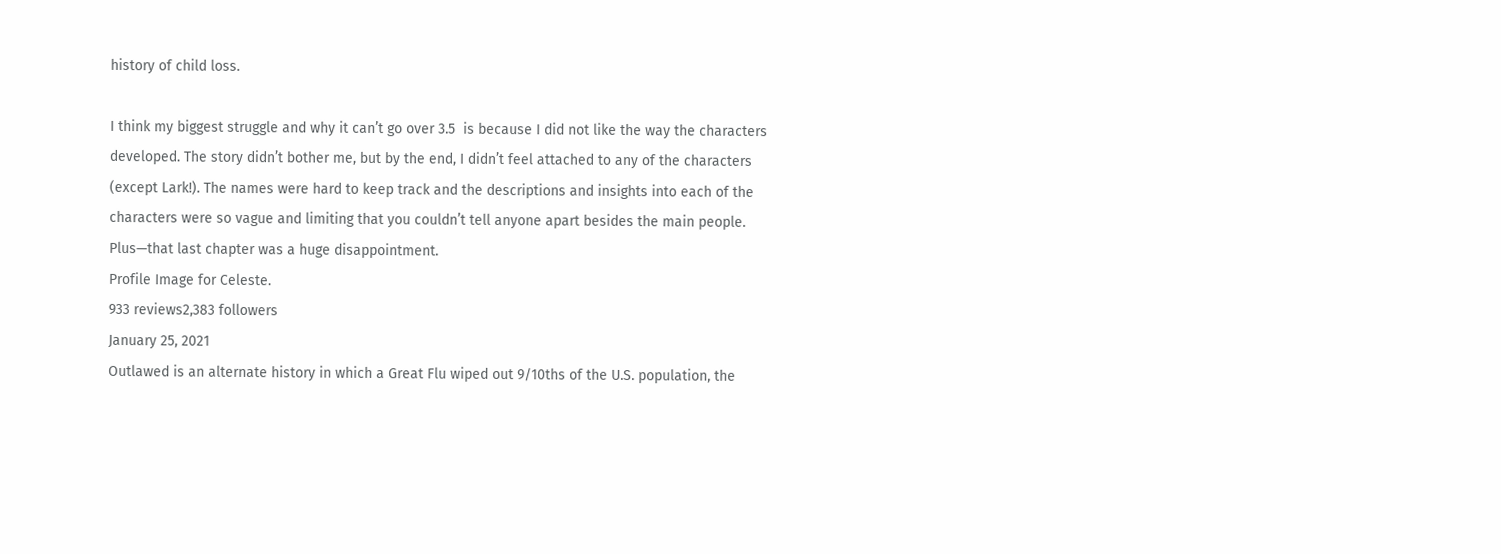history of child loss.

I think my biggest struggle and why it can’t go over 3.5  is because I did not like the way the characters developed. The story didn’t bother me, but by the end, I didn’t feel attached to any of the characters (except Lark!). The names were hard to keep track and the descriptions and insights into each of the characters were so vague and limiting that you couldn’t tell anyone apart besides the main people. Plus—that last chapter was a huge disappointment.
Profile Image for Celeste.
933 reviews2,383 followers
January 25, 2021
Outlawed is an alternate history in which a Great Flu wiped out 9/10ths of the U.S. population, the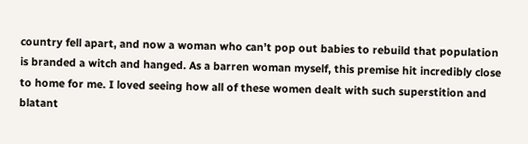country fell apart, and now a woman who can’t pop out babies to rebuild that population is branded a witch and hanged. As a barren woman myself, this premise hit incredibly close to home for me. I loved seeing how all of these women dealt with such superstition and blatant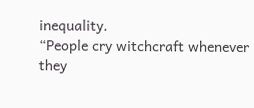inequality.
“People cry witchcraft whenever they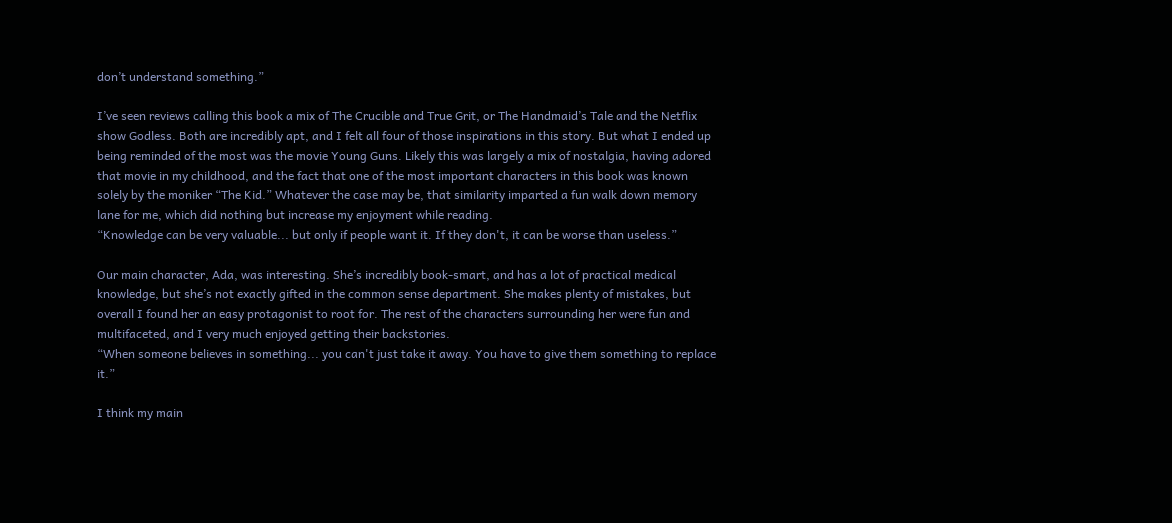don’t understand something.”

I’ve seen reviews calling this book a mix of The Crucible and True Grit, or The Handmaid’s Tale and the Netflix show Godless. Both are incredibly apt, and I felt all four of those inspirations in this story. But what I ended up being reminded of the most was the movie Young Guns. Likely this was largely a mix of nostalgia, having adored that movie in my childhood, and the fact that one of the most important characters in this book was known solely by the moniker “The Kid.” Whatever the case may be, that similarity imparted a fun walk down memory lane for me, which did nothing but increase my enjoyment while reading.
“Knowledge can be very valuable... but only if people want it. If they don't, it can be worse than useless.”

Our main character, Ada, was interesting. She’s incredibly book-smart, and has a lot of practical medical knowledge, but she’s not exactly gifted in the common sense department. She makes plenty of mistakes, but overall I found her an easy protagonist to root for. The rest of the characters surrounding her were fun and multifaceted, and I very much enjoyed getting their backstories.
“When someone believes in something... you can't just take it away. You have to give them something to replace it.”

I think my main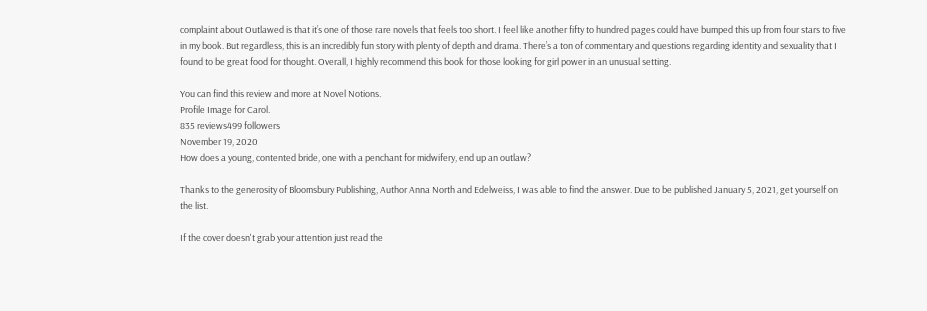complaint about Outlawed is that it’s one of those rare novels that feels too short. I feel like another fifty to hundred pages could have bumped this up from four stars to five in my book. But regardless, this is an incredibly fun story with plenty of depth and drama. There’s a ton of commentary and questions regarding identity and sexuality that I found to be great food for thought. Overall, I highly recommend this book for those looking for girl power in an unusual setting.

You can find this review and more at Novel Notions.
Profile Image for Carol.
835 reviews499 followers
November 19, 2020
How does a young, contented bride, one with a penchant for midwifery, end up an outlaw?

Thanks to the generosity of Bloomsbury Publishing, Author Anna North and Edelweiss, I was able to find the answer. Due to be published January 5, 2021, get yourself on the list.

If the cover doesn't grab your attention just read the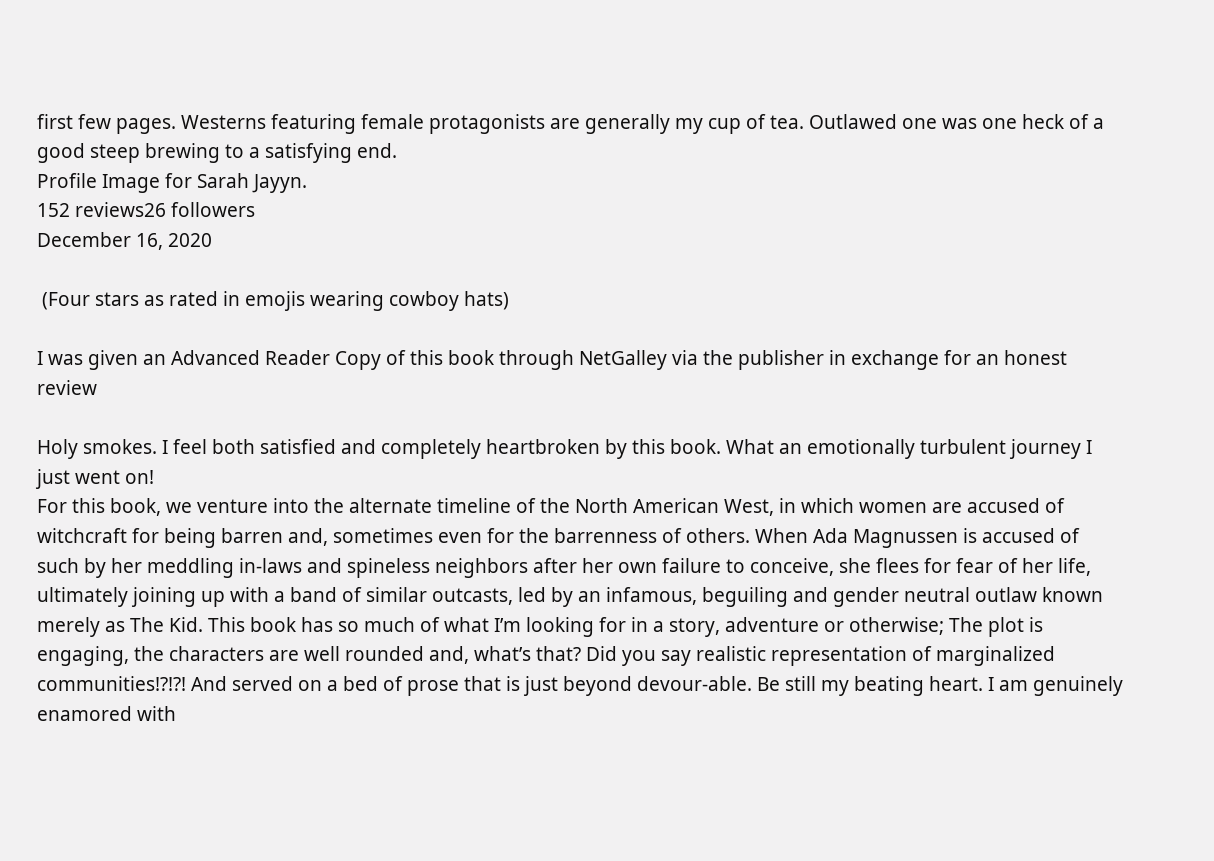first few pages. Westerns featuring female protagonists are generally my cup of tea. Outlawed one was one heck of a good steep brewing to a satisfying end.
Profile Image for Sarah Jayyn.
152 reviews26 followers
December 16, 2020

 (Four stars as rated in emojis wearing cowboy hats)

I was given an Advanced Reader Copy of this book through NetGalley via the publisher in exchange for an honest review

Holy smokes. I feel both satisfied and completely heartbroken by this book. What an emotionally turbulent journey I just went on!
For this book, we venture into the alternate timeline of the North American West, in which women are accused of witchcraft for being barren and, sometimes even for the barrenness of others. When Ada Magnussen is accused of such by her meddling in-laws and spineless neighbors after her own failure to conceive, she flees for fear of her life, ultimately joining up with a band of similar outcasts, led by an infamous, beguiling and gender neutral outlaw known merely as The Kid. This book has so much of what I’m looking for in a story, adventure or otherwise; The plot is engaging, the characters are well rounded and, what’s that? Did you say realistic representation of marginalized communities!?!?! And served on a bed of prose that is just beyond devour-able. Be still my beating heart. I am genuinely enamored with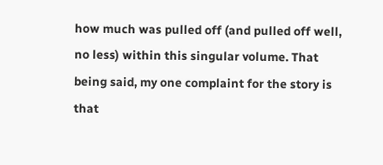how much was pulled off (and pulled off well, no less) within this singular volume. That being said, my one complaint for the story is that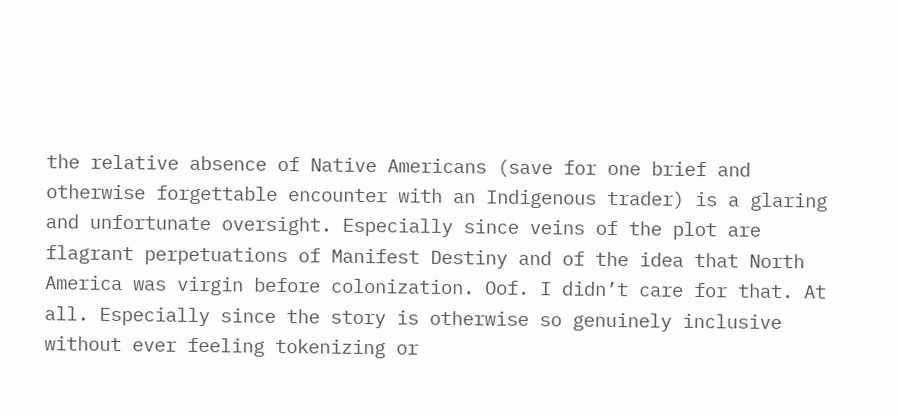the relative absence of Native Americans (save for one brief and otherwise forgettable encounter with an Indigenous trader) is a glaring and unfortunate oversight. Especially since veins of the plot are flagrant perpetuations of Manifest Destiny and of the idea that North America was virgin before colonization. Oof. I didn’t care for that. At all. Especially since the story is otherwise so genuinely inclusive without ever feeling tokenizing or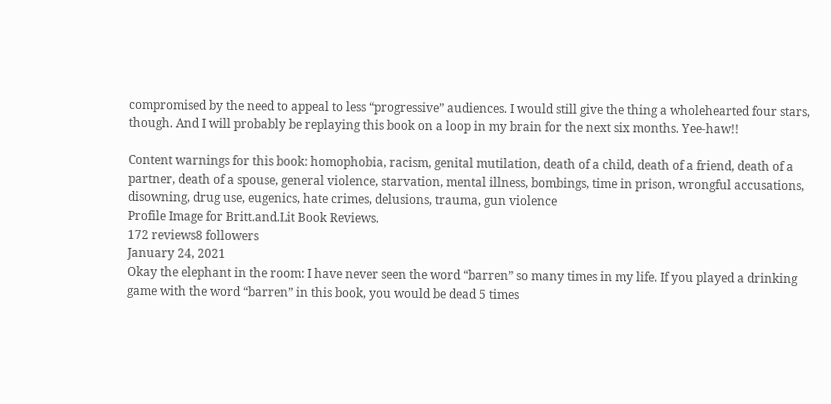compromised by the need to appeal to less “progressive” audiences. I would still give the thing a wholehearted four stars, though. And I will probably be replaying this book on a loop in my brain for the next six months. Yee-haw!!

Content warnings for this book: homophobia, racism, genital mutilation, death of a child, death of a friend, death of a partner, death of a spouse, general violence, starvation, mental illness, bombings, time in prison, wrongful accusations, disowning, drug use, eugenics, hate crimes, delusions, trauma, gun violence
Profile Image for Britt.and.Lit Book Reviews.
172 reviews8 followers
January 24, 2021
Okay the elephant in the room: I have never seen the word “barren” so many times in my life. If you played a drinking game with the word “barren” in this book, you would be dead 5 times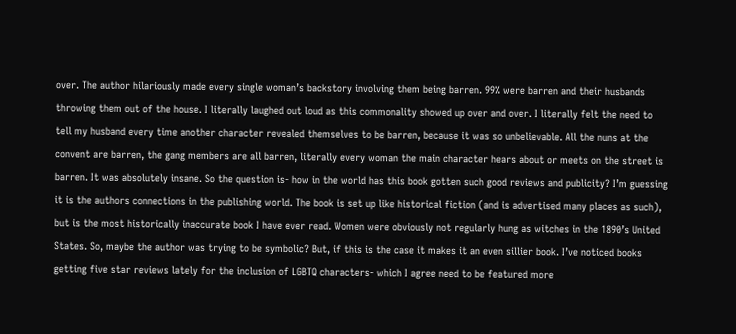over. The author hilariously made every single woman’s backstory involving them being barren. 99% were barren and their husbands throwing them out of the house. I literally laughed out loud as this commonality showed up over and over. I literally felt the need to tell my husband every time another character revealed themselves to be barren, because it was so unbelievable. All the nuns at the convent are barren, the gang members are all barren, literally every woman the main character hears about or meets on the street is barren. It was absolutely insane. So the question is- how in the world has this book gotten such good reviews and publicity? I’m guessing it is the authors connections in the publishing world. The book is set up like historical fiction (and is advertised many places as such), but is the most historically inaccurate book I have ever read. Women were obviously not regularly hung as witches in the 1890’s United States. So, maybe the author was trying to be symbolic? But, if this is the case it makes it an even sillier book. I’ve noticed books getting five star reviews lately for the inclusion of LGBTQ characters- which I agree need to be featured more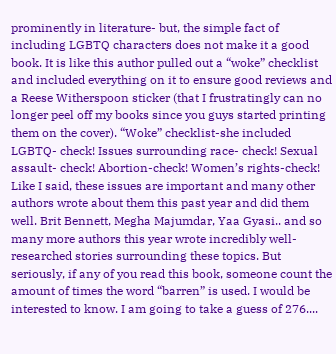prominently in literature- but, the simple fact of including LGBTQ characters does not make it a good book. It is like this author pulled out a “woke” checklist and included everything on it to ensure good reviews and a Reese Witherspoon sticker (that I frustratingly can no longer peel off my books since you guys started printing them on the cover). “Woke” checklist-she included LGBTQ- check! Issues surrounding race- check! Sexual assault- check! Abortion-check! Women’s rights-check! Like I said, these issues are important and many other authors wrote about them this past year and did them well. Brit Bennett, Megha Majumdar, Yaa Gyasi.. and so many more authors this year wrote incredibly well-researched stories surrounding these topics. But seriously, if any of you read this book, someone count the amount of times the word “barren” is used. I would be interested to know. I am going to take a guess of 276....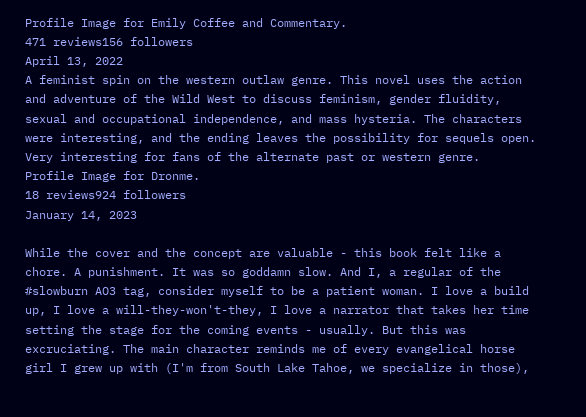Profile Image for Emily Coffee and Commentary.
471 reviews156 followers
April 13, 2022
A feminist spin on the western outlaw genre. This novel uses the action and adventure of the Wild West to discuss feminism, gender fluidity, sexual and occupational independence, and mass hysteria. The characters were interesting, and the ending leaves the possibility for sequels open. Very interesting for fans of the alternate past or western genre.
Profile Image for Dronme.
18 reviews924 followers
January 14, 2023

While the cover and the concept are valuable - this book felt like a chore. A punishment. It was so goddamn slow. And I, a regular of the #slowburn AO3 tag, consider myself to be a patient woman. I love a build up, I love a will-they-won't-they, I love a narrator that takes her time setting the stage for the coming events - usually. But this was excruciating. The main character reminds me of every evangelical horse girl I grew up with (I'm from South Lake Tahoe, we specialize in those),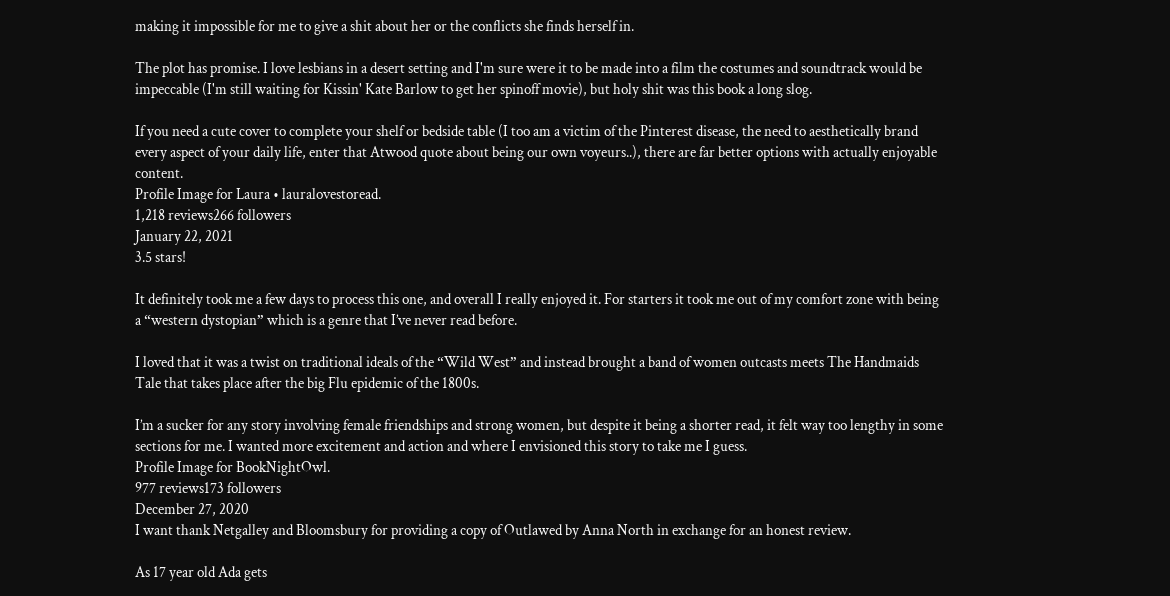making it impossible for me to give a shit about her or the conflicts she finds herself in.

The plot has promise. I love lesbians in a desert setting and I'm sure were it to be made into a film the costumes and soundtrack would be impeccable (I'm still waiting for Kissin' Kate Barlow to get her spinoff movie), but holy shit was this book a long slog.

If you need a cute cover to complete your shelf or bedside table (I too am a victim of the Pinterest disease, the need to aesthetically brand every aspect of your daily life, enter that Atwood quote about being our own voyeurs..), there are far better options with actually enjoyable content.
Profile Image for Laura • lauralovestoread.
1,218 reviews266 followers
January 22, 2021
3.5 stars!

It definitely took me a few days to process this one, and overall I really enjoyed it. For starters it took me out of my comfort zone with being a “western dystopian” which is a genre that I’ve never read before.

I loved that it was a twist on traditional ideals of the “Wild West” and instead brought a band of women outcasts meets The Handmaids Tale that takes place after the big Flu epidemic of the 1800s.

I’m a sucker for any story involving female friendships and strong women, but despite it being a shorter read, it felt way too lengthy in some sections for me. I wanted more excitement and action and where I envisioned this story to take me I guess.
Profile Image for BookNightOwl.
977 reviews173 followers
December 27, 2020
I want thank Netgalley and Bloomsbury for providing a copy of Outlawed by Anna North in exchange for an honest review.

As 17 year old Ada gets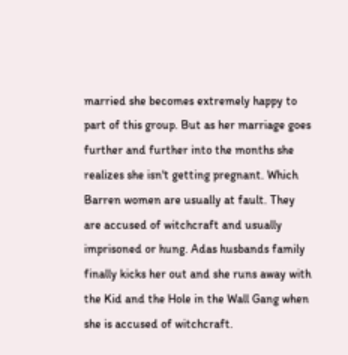married she becomes extremely happy to part of this group. But as her marriage goes further and further into the months she realizes she isn't getting pregnant. Which Barren women are usually at fault. They are accused of witchcraft and usually imprisoned or hung. Adas husbands family finally kicks her out and she runs away with the Kid and the Hole in the Wall Gang when she is accused of witchcraft.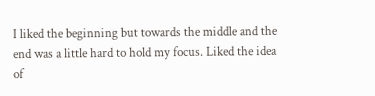I liked the beginning but towards the middle and the end was a little hard to hold my focus. Liked the idea of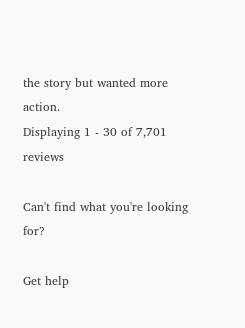the story but wanted more action.
Displaying 1 - 30 of 7,701 reviews

Can't find what you're looking for?

Get help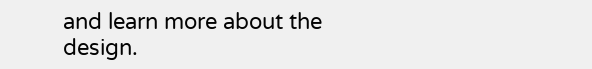and learn more about the design.